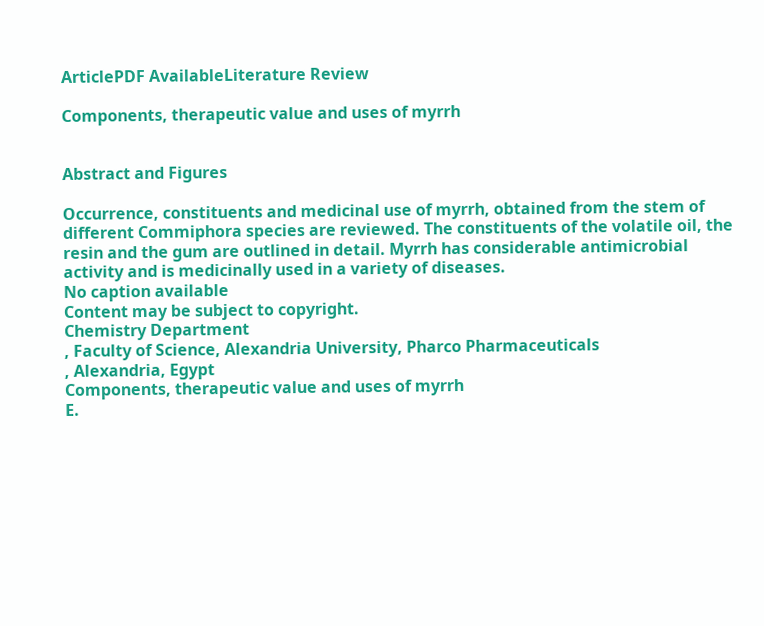ArticlePDF AvailableLiterature Review

Components, therapeutic value and uses of myrrh


Abstract and Figures

Occurrence, constituents and medicinal use of myrrh, obtained from the stem of different Commiphora species are reviewed. The constituents of the volatile oil, the resin and the gum are outlined in detail. Myrrh has considerable antimicrobial activity and is medicinally used in a variety of diseases.
No caption available
Content may be subject to copyright.
Chemistry Department
, Faculty of Science, Alexandria University, Pharco Pharmaceuticals
, Alexandria, Egypt
Components, therapeutic value and uses of myrrh
E.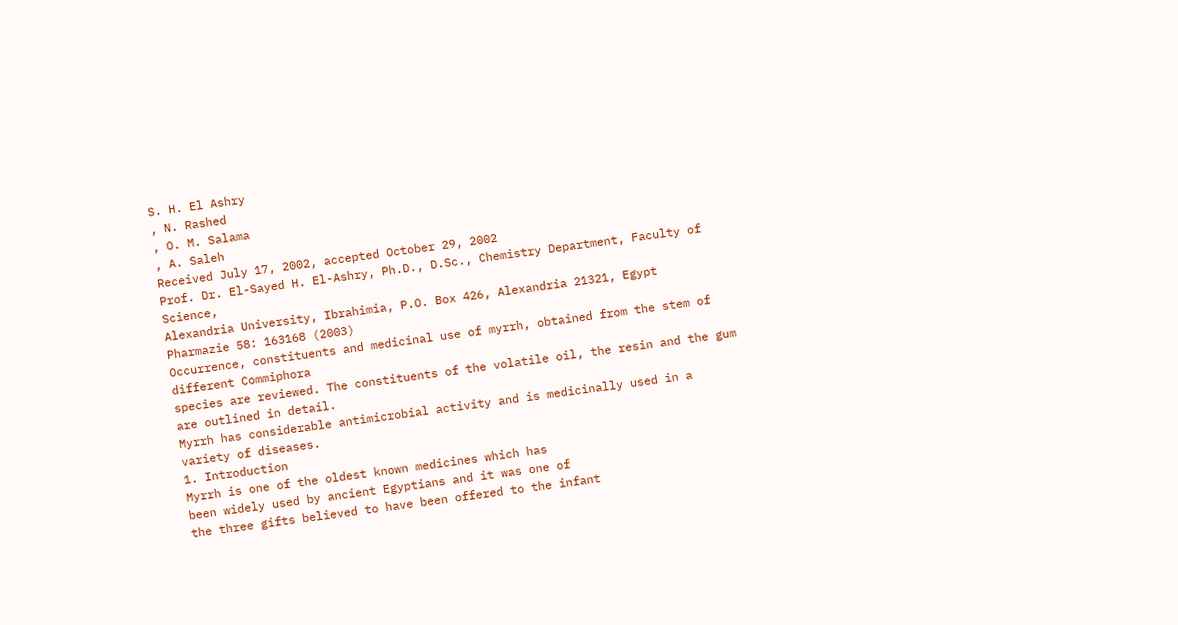S. H. El Ashry
, N. Rashed
, O. M. Salama
, A. Saleh
Received July 17, 2002, accepted October 29, 2002
Prof. Dr. El-Sayed H. El-Ashry, Ph.D., D.Sc., Chemistry Department, Faculty of Science,
Alexandria University, Ibrahimia, P.O. Box 426, Alexandria 21321, Egypt
Pharmazie 58: 163168 (2003)
Occurrence, constituents and medicinal use of myrrh, obtained from the stem of different Commiphora
species are reviewed. The constituents of the volatile oil, the resin and the gum are outlined in detail.
Myrrh has considerable antimicrobial activity and is medicinally used in a variety of diseases.
1. Introduction
Myrrh is one of the oldest known medicines which has
been widely used by ancient Egyptians and it was one of
the three gifts believed to have been offered to the infant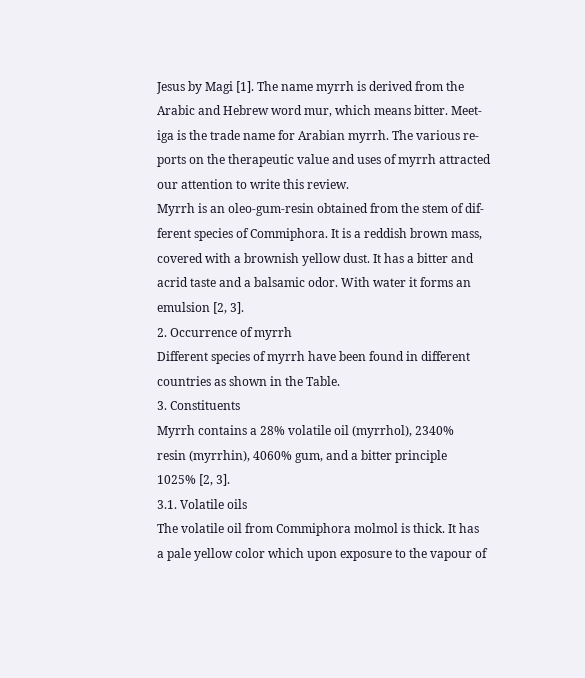Jesus by Magi [1]. The name myrrh is derived from the
Arabic and Hebrew word mur, which means bitter. Meet-
iga is the trade name for Arabian myrrh. The various re-
ports on the therapeutic value and uses of myrrh attracted
our attention to write this review.
Myrrh is an oleo-gum-resin obtained from the stem of dif-
ferent species of Commiphora. It is a reddish brown mass,
covered with a brownish yellow dust. It has a bitter and
acrid taste and a balsamic odor. With water it forms an
emulsion [2, 3].
2. Occurrence of myrrh
Different species of myrrh have been found in different
countries as shown in the Table.
3. Constituents
Myrrh contains a 28% volatile oil (myrrhol), 2340%
resin (myrrhin), 4060% gum, and a bitter principle
1025% [2, 3].
3.1. Volatile oils
The volatile oil from Commiphora molmol is thick. It has
a pale yellow color which upon exposure to the vapour of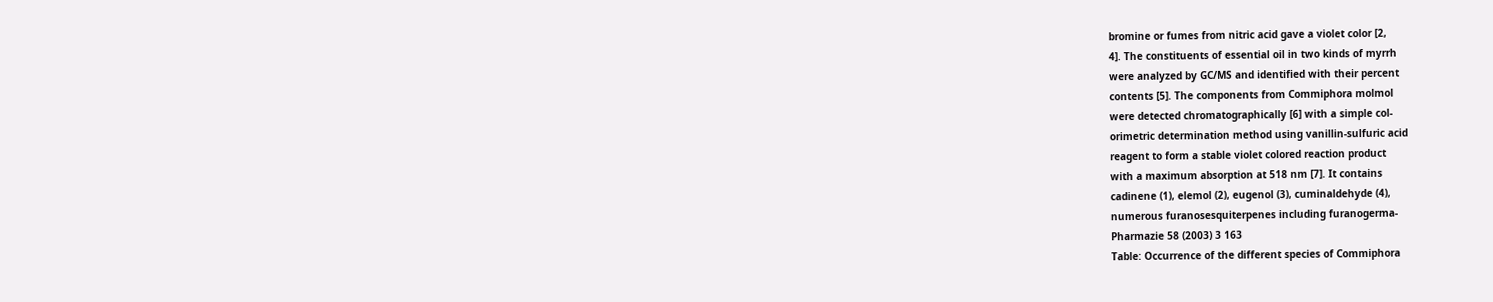bromine or fumes from nitric acid gave a violet color [2,
4]. The constituents of essential oil in two kinds of myrrh
were analyzed by GC/MS and identified with their percent
contents [5]. The components from Commiphora molmol
were detected chromatographically [6] with a simple col-
orimetric determination method using vanillin-sulfuric acid
reagent to form a stable violet colored reaction product
with a maximum absorption at 518 nm [7]. It contains
cadinene (1), elemol (2), eugenol (3), cuminaldehyde (4),
numerous furanosesquiterpenes including furanogerma-
Pharmazie 58 (2003) 3 163
Table: Occurrence of the different species of Commiphora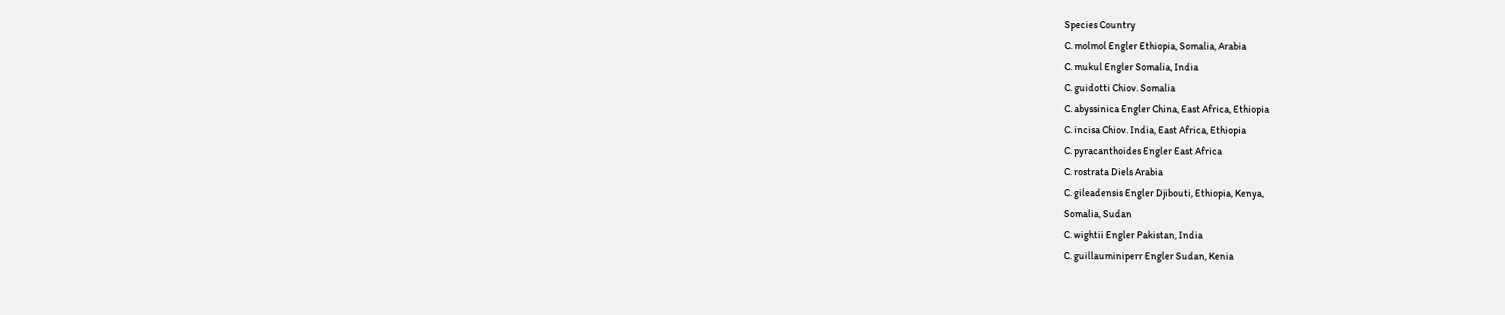Species Country
C. molmol Engler Ethiopia, Somalia, Arabia
C. mukul Engler Somalia, India
C. guidotti Chiov. Somalia
C. abyssinica Engler China, East Africa, Ethiopia
C. incisa Chiov. India, East Africa, Ethiopia
C. pyracanthoides Engler East Africa
C. rostrata Diels Arabia
C. gileadensis Engler Djibouti, Ethiopia, Kenya,
Somalia, Sudan
C. wightii Engler Pakistan, India
C. guillauminiperr Engler Sudan, Kenia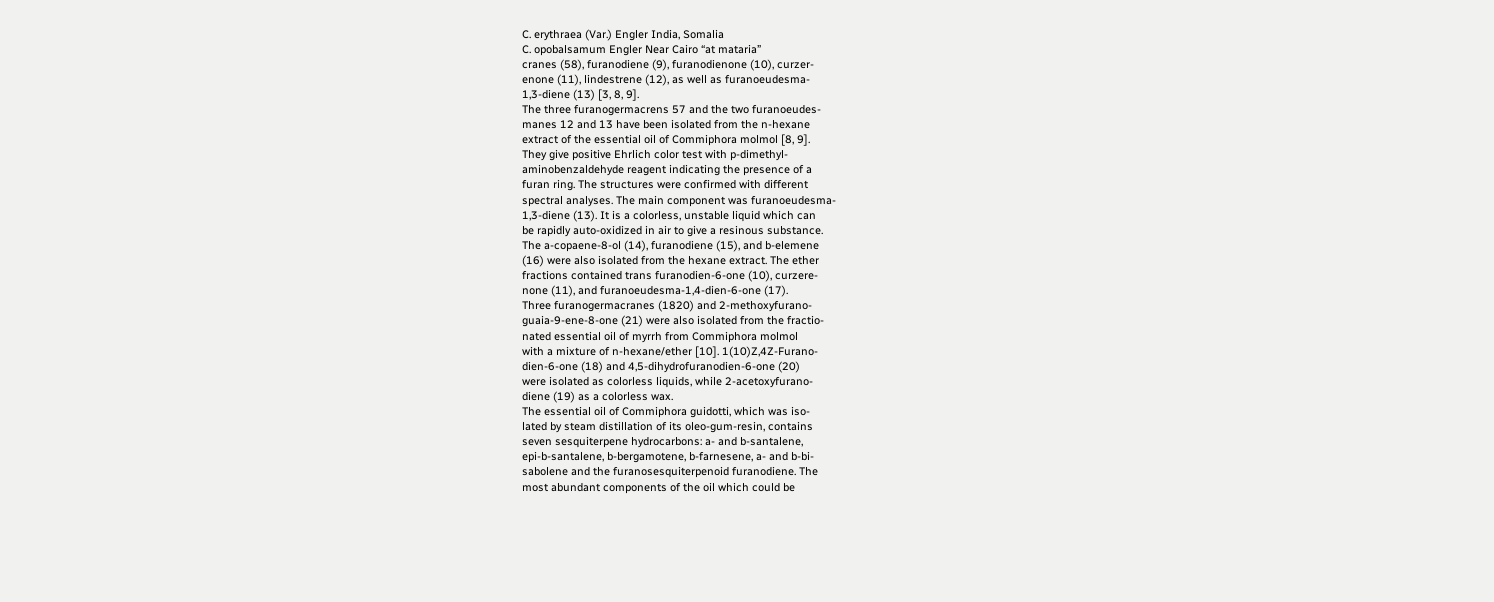C. erythraea (Var.) Engler India, Somalia
C. opobalsamum Engler Near Cairo “at mataria”
cranes (58), furanodiene (9), furanodienone (10), curzer-
enone (11), lindestrene (12), as well as furanoeudesma-
1,3-diene (13) [3, 8, 9].
The three furanogermacrens 57 and the two furanoeudes-
manes 12 and 13 have been isolated from the n-hexane
extract of the essential oil of Commiphora molmol [8, 9].
They give positive Ehrlich color test with p-dimethyl-
aminobenzaldehyde reagent indicating the presence of a
furan ring. The structures were confirmed with different
spectral analyses. The main component was furanoeudesma-
1,3-diene (13). It is a colorless, unstable liquid which can
be rapidly auto-oxidized in air to give a resinous substance.
The a-copaene-8-ol (14), furanodiene (15), and b-elemene
(16) were also isolated from the hexane extract. The ether
fractions contained trans furanodien-6-one (10), curzere-
none (11), and furanoeudesma-1,4-dien-6-one (17).
Three furanogermacranes (1820) and 2-methoxyfurano-
guaia-9-ene-8-one (21) were also isolated from the fractio-
nated essential oil of myrrh from Commiphora molmol
with a mixture of n-hexane/ether [10]. 1(10)Z,4Z-Furano-
dien-6-one (18) and 4,5-dihydrofuranodien-6-one (20)
were isolated as colorless liquids, while 2-acetoxyfurano-
diene (19) as a colorless wax.
The essential oil of Commiphora guidotti, which was iso-
lated by steam distillation of its oleo-gum-resin, contains
seven sesquiterpene hydrocarbons: a- and b-santalene,
epi-b-santalene, b-bergamotene, b-farnesene, a- and b-bi-
sabolene and the furanosesquiterpenoid furanodiene. The
most abundant components of the oil which could be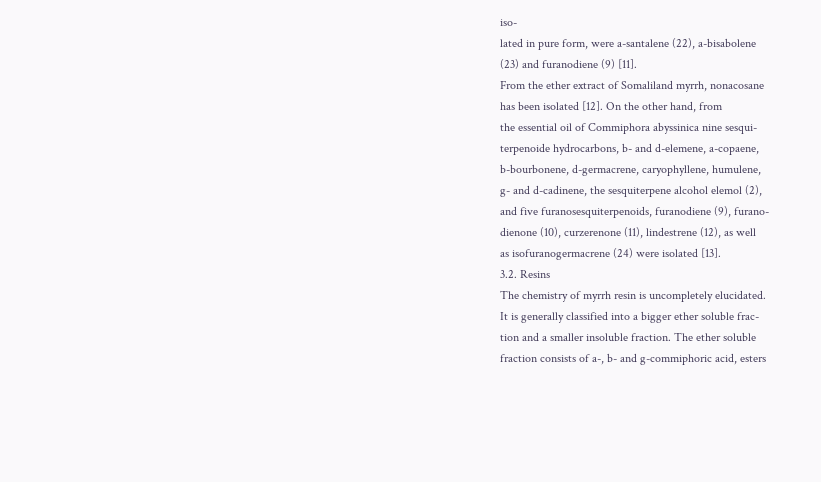iso-
lated in pure form, were a-santalene (22), a-bisabolene
(23) and furanodiene (9) [11].
From the ether extract of Somaliland myrrh, nonacosane
has been isolated [12]. On the other hand, from
the essential oil of Commiphora abyssinica nine sesqui-
terpenoide hydrocarbons, b- and d-elemene, a-copaene,
b-bourbonene, d-germacrene, caryophyllene, humulene,
g- and d-cadinene, the sesquiterpene alcohol elemol (2),
and five furanosesquiterpenoids, furanodiene (9), furano-
dienone (10), curzerenone (11), lindestrene (12), as well
as isofuranogermacrene (24) were isolated [13].
3.2. Resins
The chemistry of myrrh resin is uncompletely elucidated.
It is generally classified into a bigger ether soluble frac-
tion and a smaller insoluble fraction. The ether soluble
fraction consists of a-, b- and g-commiphoric acid, esters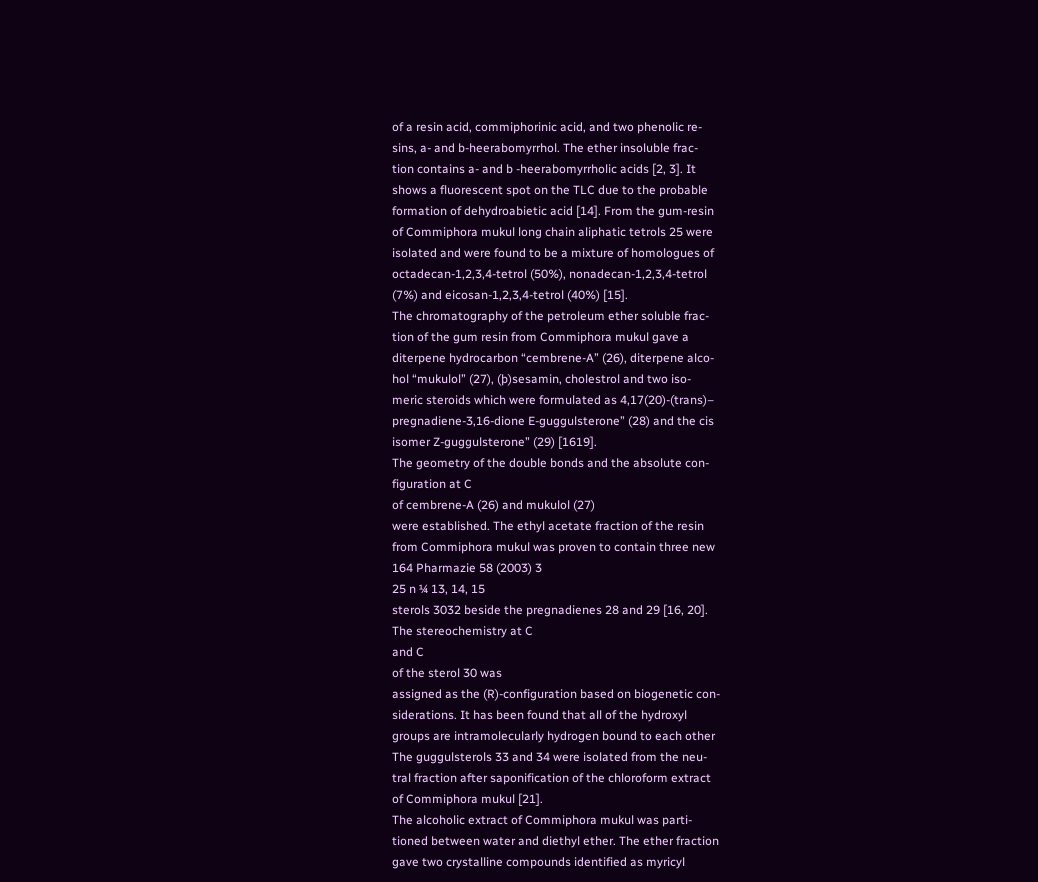of a resin acid, commiphorinic acid, and two phenolic re-
sins, a- and b-heerabomyrrhol. The ether insoluble frac-
tion contains a- and b -heerabomyrrholic acids [2, 3]. It
shows a fluorescent spot on the TLC due to the probable
formation of dehydroabietic acid [14]. From the gum-resin
of Commiphora mukul long chain aliphatic tetrols 25 were
isolated and were found to be a mixture of homologues of
octadecan-1,2,3,4-tetrol (50%), nonadecan-1,2,3,4-tetrol
(7%) and eicosan-1,2,3,4-tetrol (40%) [15].
The chromatography of the petroleum ether soluble frac-
tion of the gum resin from Commiphora mukul gave a
diterpene hydrocarbon “cembrene-A” (26), diterpene alco-
hol “mukulol” (27), (þ)sesamin, cholestrol and two iso-
meric steroids which were formulated as 4,17(20)-(trans)–
pregnadiene-3,16-dione E-guggulsterone” (28) and the cis
isomer Z-guggulsterone” (29) [1619].
The geometry of the double bonds and the absolute con-
figuration at C
of cembrene-A (26) and mukulol (27)
were established. The ethyl acetate fraction of the resin
from Commiphora mukul was proven to contain three new
164 Pharmazie 58 (2003) 3
25 n ¼ 13, 14, 15
sterols 3032 beside the pregnadienes 28 and 29 [16, 20].
The stereochemistry at C
and C
of the sterol 30 was
assigned as the (R)-configuration based on biogenetic con-
siderations. It has been found that all of the hydroxyl
groups are intramolecularly hydrogen bound to each other
The guggulsterols 33 and 34 were isolated from the neu-
tral fraction after saponification of the chloroform extract
of Commiphora mukul [21].
The alcoholic extract of Commiphora mukul was parti-
tioned between water and diethyl ether. The ether fraction
gave two crystalline compounds identified as myricyl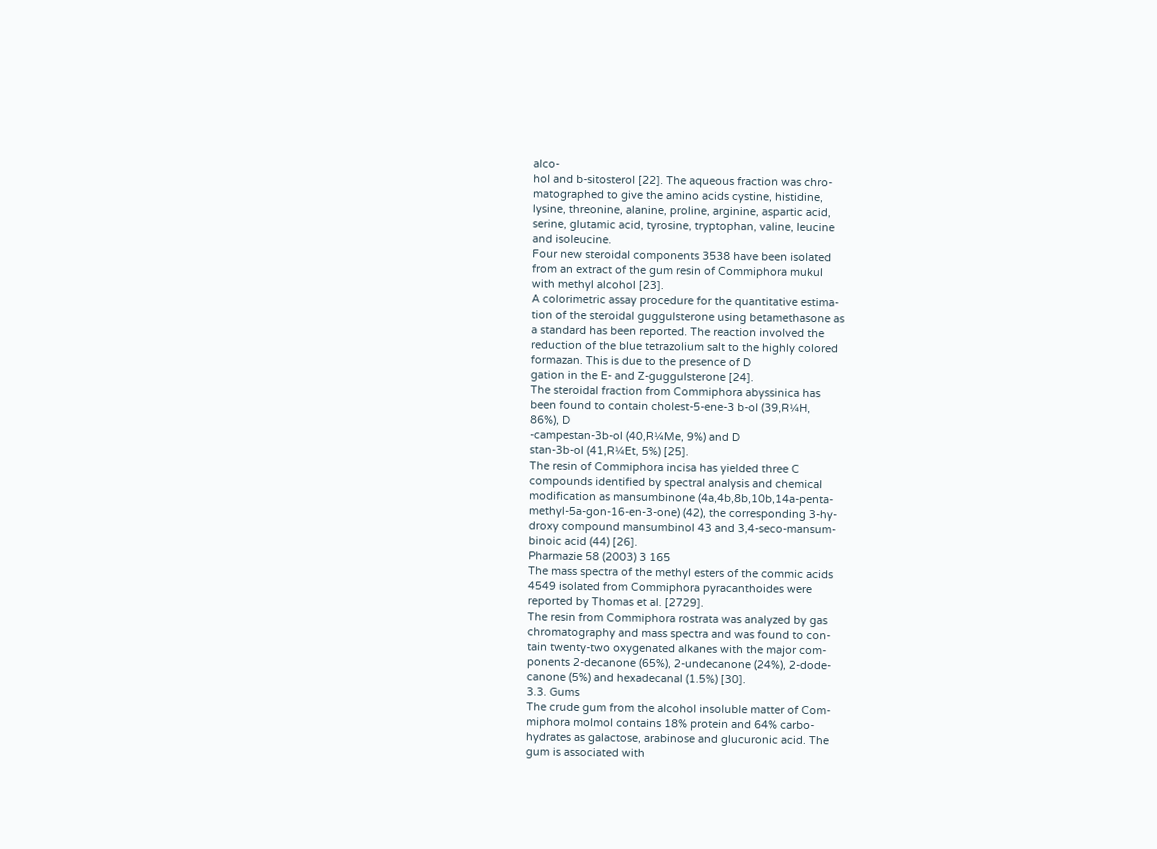alco-
hol and b-sitosterol [22]. The aqueous fraction was chro-
matographed to give the amino acids cystine, histidine,
lysine, threonine, alanine, proline, arginine, aspartic acid,
serine, glutamic acid, tyrosine, tryptophan, valine, leucine
and isoleucine.
Four new steroidal components 3538 have been isolated
from an extract of the gum resin of Commiphora mukul
with methyl alcohol [23].
A colorimetric assay procedure for the quantitative estima-
tion of the steroidal guggulsterone using betamethasone as
a standard has been reported. The reaction involved the
reduction of the blue tetrazolium salt to the highly colored
formazan. This is due to the presence of D
gation in the E- and Z-guggulsterone [24].
The steroidal fraction from Commiphora abyssinica has
been found to contain cholest-5-ene-3 b-ol (39,R¼H,
86%), D
-campestan-3b-ol (40,R¼Me, 9%) and D
stan-3b-ol (41,R¼Et, 5%) [25].
The resin of Commiphora incisa has yielded three C
compounds identified by spectral analysis and chemical
modification as mansumbinone (4a,4b,8b,10b,14a-penta-
methyl-5a-gon-16-en-3-one) (42), the corresponding 3-hy-
droxy compound mansumbinol 43 and 3,4-seco-mansum-
binoic acid (44) [26].
Pharmazie 58 (2003) 3 165
The mass spectra of the methyl esters of the commic acids
4549 isolated from Commiphora pyracanthoides were
reported by Thomas et al. [2729].
The resin from Commiphora rostrata was analyzed by gas
chromatography and mass spectra and was found to con-
tain twenty-two oxygenated alkanes with the major com-
ponents 2-decanone (65%), 2-undecanone (24%), 2-dode-
canone (5%) and hexadecanal (1.5%) [30].
3.3. Gums
The crude gum from the alcohol insoluble matter of Com-
miphora molmol contains 18% protein and 64% carbo-
hydrates as galactose, arabinose and glucuronic acid. The
gum is associated with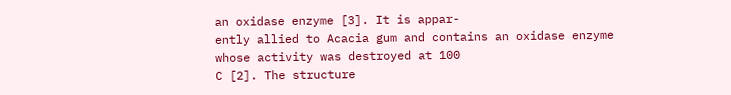an oxidase enzyme [3]. It is appar-
ently allied to Acacia gum and contains an oxidase enzyme
whose activity was destroyed at 100
C [2]. The structure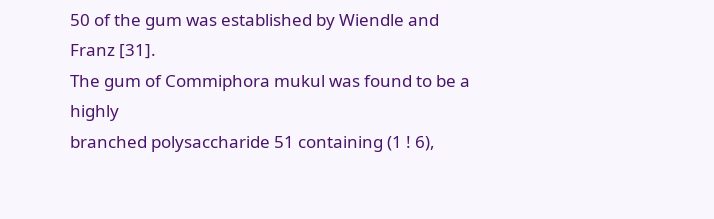50 of the gum was established by Wiendle and Franz [31].
The gum of Commiphora mukul was found to be a highly
branched polysaccharide 51 containing (1 ! 6),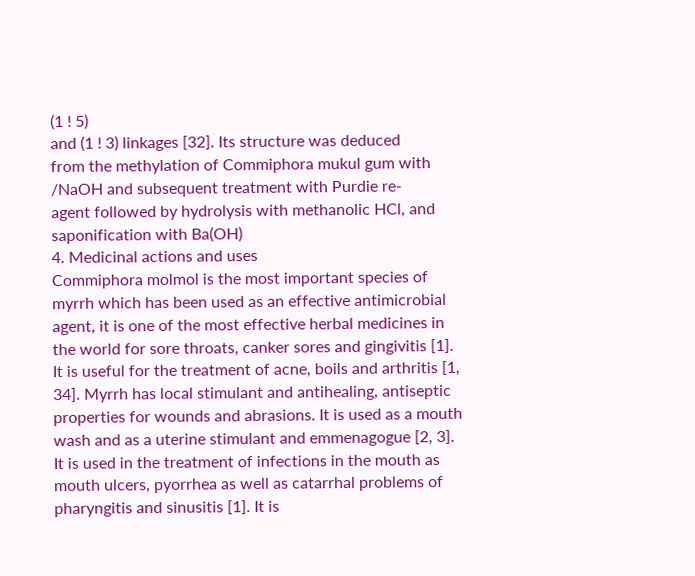(1 ! 5)
and (1 ! 3) linkages [32]. Its structure was deduced
from the methylation of Commiphora mukul gum with
/NaOH and subsequent treatment with Purdie re-
agent followed by hydrolysis with methanolic HCl, and
saponification with Ba(OH)
4. Medicinal actions and uses
Commiphora molmol is the most important species of
myrrh which has been used as an effective antimicrobial
agent, it is one of the most effective herbal medicines in
the world for sore throats, canker sores and gingivitis [1].
It is useful for the treatment of acne, boils and arthritis [1,
34]. Myrrh has local stimulant and antihealing, antiseptic
properties for wounds and abrasions. It is used as a mouth
wash and as a uterine stimulant and emmenagogue [2, 3].
It is used in the treatment of infections in the mouth as
mouth ulcers, pyorrhea as well as catarrhal problems of
pharyngitis and sinusitis [1]. It is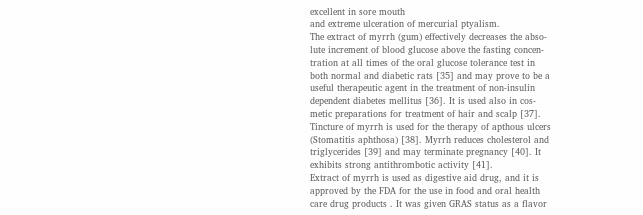excellent in sore mouth
and extreme ulceration of mercurial ptyalism.
The extract of myrrh (gum) effectively decreases the abso-
lute increment of blood glucose above the fasting concen-
tration at all times of the oral glucose tolerance test in
both normal and diabetic rats [35] and may prove to be a
useful therapeutic agent in the treatment of non-insulin
dependent diabetes mellitus [36]. It is used also in cos-
metic preparations for treatment of hair and scalp [37].
Tincture of myrrh is used for the therapy of apthous ulcers
(Stomatitis aphthosa) [38]. Myrrh reduces cholesterol and
triglycerides [39] and may terminate pregnancy [40]. It
exhibits strong antithrombotic activity [41].
Extract of myrrh is used as digestive aid drug, and it is
approved by the FDA for the use in food and oral health
care drug products . It was given GRAS status as a flavor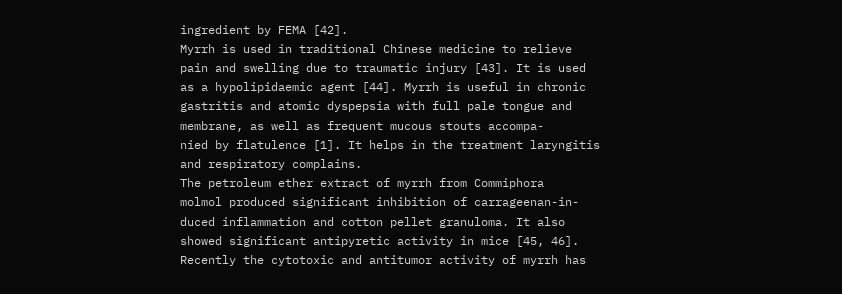ingredient by FEMA [42].
Myrrh is used in traditional Chinese medicine to relieve
pain and swelling due to traumatic injury [43]. It is used
as a hypolipidaemic agent [44]. Myrrh is useful in chronic
gastritis and atomic dyspepsia with full pale tongue and
membrane, as well as frequent mucous stouts accompa-
nied by flatulence [1]. It helps in the treatment laryngitis
and respiratory complains.
The petroleum ether extract of myrrh from Commiphora
molmol produced significant inhibition of carrageenan-in-
duced inflammation and cotton pellet granuloma. It also
showed significant antipyretic activity in mice [45, 46].
Recently the cytotoxic and antitumor activity of myrrh has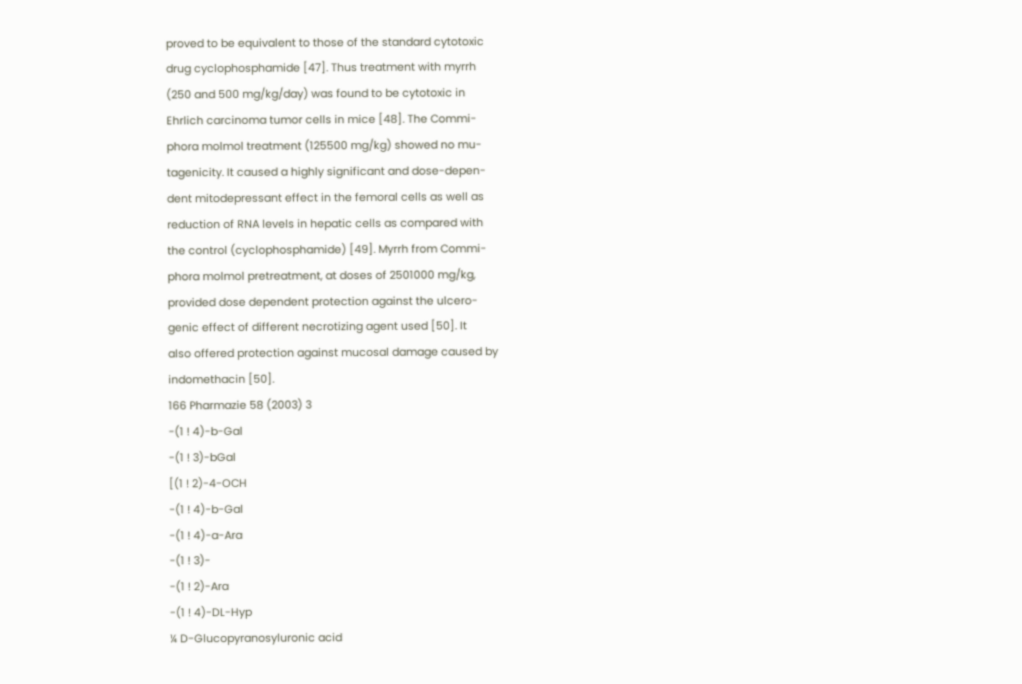proved to be equivalent to those of the standard cytotoxic
drug cyclophosphamide [47]. Thus treatment with myrrh
(250 and 500 mg/kg/day) was found to be cytotoxic in
Ehrlich carcinoma tumor cells in mice [48]. The Commi-
phora molmol treatment (125500 mg/kg) showed no mu-
tagenicity. It caused a highly significant and dose-depen-
dent mitodepressant effect in the femoral cells as well as
reduction of RNA levels in hepatic cells as compared with
the control (cyclophosphamide) [49]. Myrrh from Commi-
phora molmol pretreatment, at doses of 2501000 mg/kg,
provided dose dependent protection against the ulcero-
genic effect of different necrotizing agent used [50]. It
also offered protection against mucosal damage caused by
indomethacin [50].
166 Pharmazie 58 (2003) 3
-(1 ! 4)-b-Gal
-(1 ! 3)-bGal
[(1 ! 2)-4-OCH
-(1 ! 4)-b-Gal
-(1 ! 4)-a-Ara
-(1 ! 3)-
-(1 ! 2)-Ara
-(1 ! 4)-DL-Hyp
¼ D-Glucopyranosyluronic acid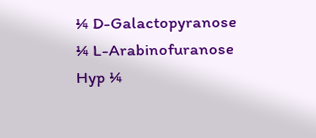¼ D-Galactopyranose
¼ L-Arabinofuranose
Hyp ¼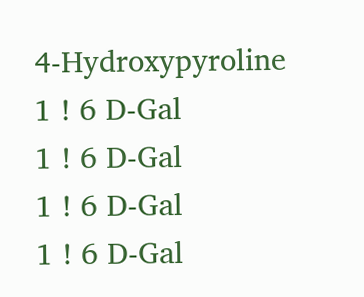4-Hydroxypyroline
1 ! 6 D-Gal
1 ! 6 D-Gal
1 ! 6 D-Gal
1 ! 6 D-Gal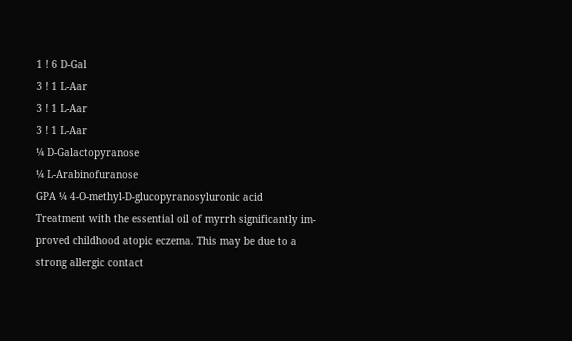1 ! 6 D-Gal
3 ! 1 L-Aar
3 ! 1 L-Aar
3 ! 1 L-Aar
¼ D-Galactopyranose
¼ L-Arabinofuranose
GPA ¼ 4-O-methyl-D-glucopyranosyluronic acid
Treatment with the essential oil of myrrh significantly im-
proved childhood atopic eczema. This may be due to a
strong allergic contact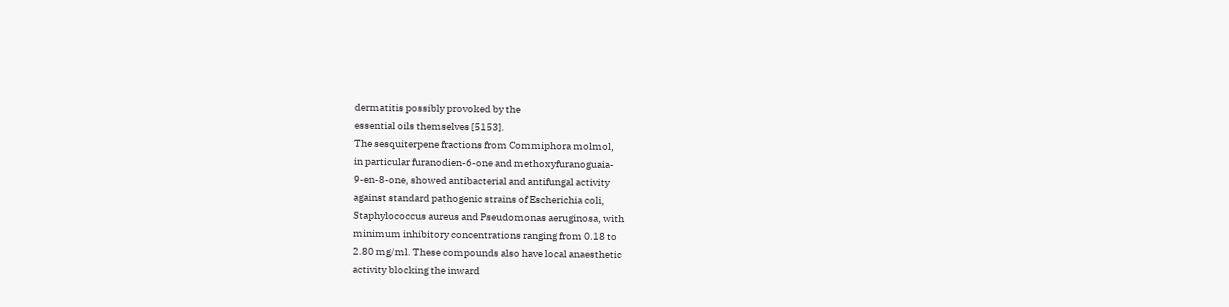dermatitis possibly provoked by the
essential oils themselves [5153].
The sesquiterpene fractions from Commiphora molmol,
in particular furanodien-6-one and methoxyfuranoguaia-
9-en-8-one, showed antibacterial and antifungal activity
against standard pathogenic strains of Escherichia coli,
Staphylococcus aureus and Pseudomonas aeruginosa, with
minimum inhibitory concentrations ranging from 0.18 to
2.80 mg/ml. These compounds also have local anaesthetic
activity blocking the inward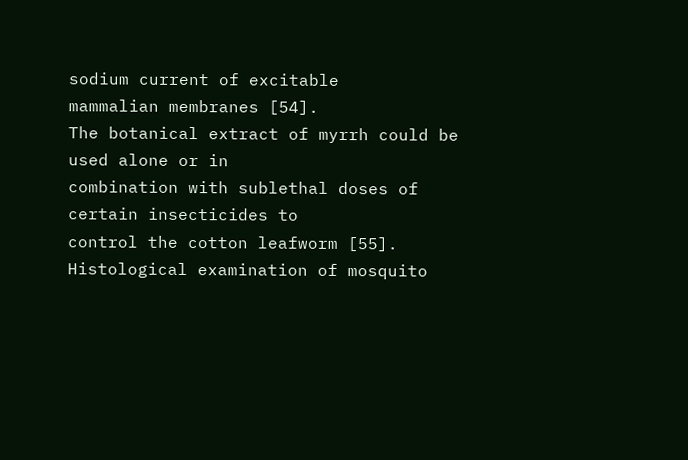sodium current of excitable
mammalian membranes [54].
The botanical extract of myrrh could be used alone or in
combination with sublethal doses of certain insecticides to
control the cotton leafworm [55].
Histological examination of mosquito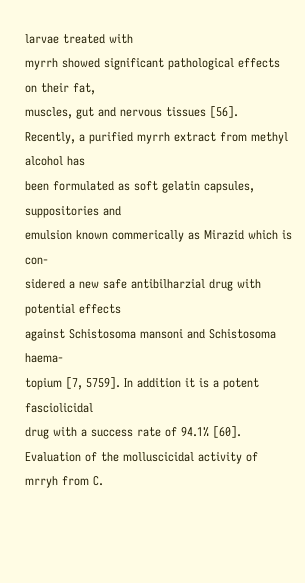larvae treated with
myrrh showed significant pathological effects on their fat,
muscles, gut and nervous tissues [56].
Recently, a purified myrrh extract from methyl alcohol has
been formulated as soft gelatin capsules, suppositories and
emulsion known commerically as Mirazid which is con-
sidered a new safe antibilharzial drug with potential effects
against Schistosoma mansoni and Schistosoma haema-
topium [7, 5759]. In addition it is a potent fasciolicidal
drug with a success rate of 94.1% [60].
Evaluation of the molluscicidal activity of mrryh from C.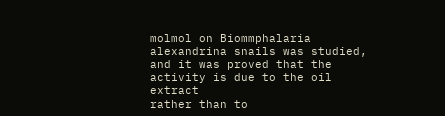molmol on Biommphalaria alexandrina snails was studied,
and it was proved that the activity is due to the oil extract
rather than to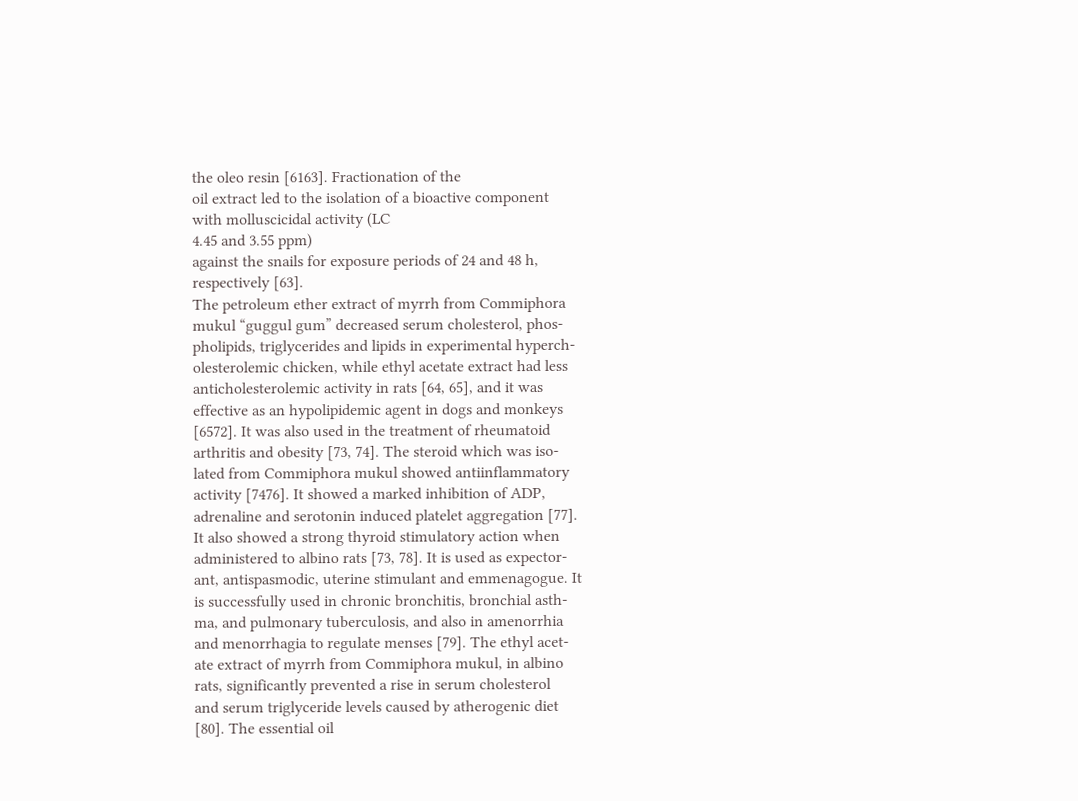the oleo resin [6163]. Fractionation of the
oil extract led to the isolation of a bioactive component
with molluscicidal activity (LC
4.45 and 3.55 ppm)
against the snails for exposure periods of 24 and 48 h,
respectively [63].
The petroleum ether extract of myrrh from Commiphora
mukul “guggul gum” decreased serum cholesterol, phos-
pholipids, triglycerides and lipids in experimental hyperch-
olesterolemic chicken, while ethyl acetate extract had less
anticholesterolemic activity in rats [64, 65], and it was
effective as an hypolipidemic agent in dogs and monkeys
[6572]. It was also used in the treatment of rheumatoid
arthritis and obesity [73, 74]. The steroid which was iso-
lated from Commiphora mukul showed antiinflammatory
activity [7476]. It showed a marked inhibition of ADP,
adrenaline and serotonin induced platelet aggregation [77].
It also showed a strong thyroid stimulatory action when
administered to albino rats [73, 78]. It is used as expector-
ant, antispasmodic, uterine stimulant and emmenagogue. It
is successfully used in chronic bronchitis, bronchial asth-
ma, and pulmonary tuberculosis, and also in amenorrhia
and menorrhagia to regulate menses [79]. The ethyl acet-
ate extract of myrrh from Commiphora mukul, in albino
rats, significantly prevented a rise in serum cholesterol
and serum triglyceride levels caused by atherogenic diet
[80]. The essential oil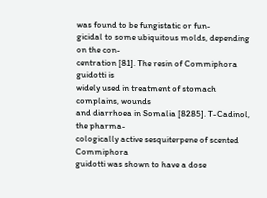was found to be fungistatic or fun-
gicidal to some ubiquitous molds, depending on the con-
centration [81]. The resin of Commiphora guidotti is
widely used in treatment of stomach complains, wounds
and diarrhoea in Somalia [8285]. T-Cadinol, the pharma-
cologically active sesquiterpene of scented Commiphora
guidotti was shown to have a dose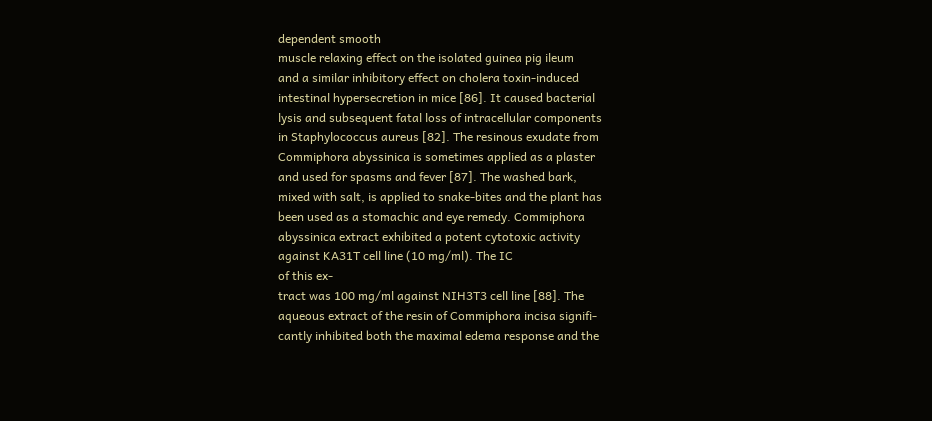dependent smooth
muscle relaxing effect on the isolated guinea pig ileum
and a similar inhibitory effect on cholera toxin-induced
intestinal hypersecretion in mice [86]. It caused bacterial
lysis and subsequent fatal loss of intracellular components
in Staphylococcus aureus [82]. The resinous exudate from
Commiphora abyssinica is sometimes applied as a plaster
and used for spasms and fever [87]. The washed bark,
mixed with salt, is applied to snake-bites and the plant has
been used as a stomachic and eye remedy. Commiphora
abyssinica extract exhibited a potent cytotoxic activity
against KA31T cell line (10 mg/ml). The IC
of this ex-
tract was 100 mg/ml against NIH3T3 cell line [88]. The
aqueous extract of the resin of Commiphora incisa signifi-
cantly inhibited both the maximal edema response and the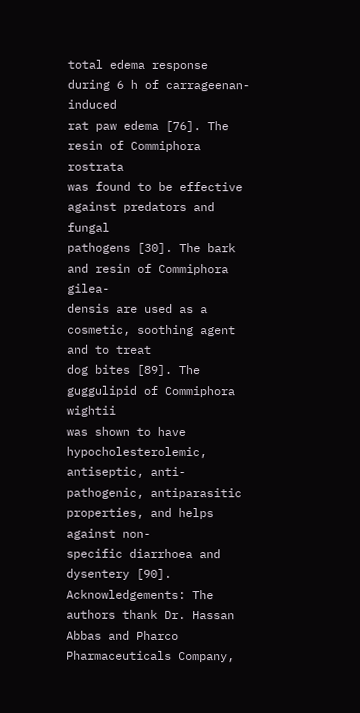total edema response during 6 h of carrageenan-induced
rat paw edema [76]. The resin of Commiphora rostrata
was found to be effective against predators and fungal
pathogens [30]. The bark and resin of Commiphora gilea-
densis are used as a cosmetic, soothing agent and to treat
dog bites [89]. The guggulipid of Commiphora wightii
was shown to have hypocholesterolemic, antiseptic, anti-
pathogenic, antiparasitic properties, and helps against non-
specific diarrhoea and dysentery [90].
Acknowledgements: The authors thank Dr. Hassan Abbas and Pharco
Pharmaceuticals Company,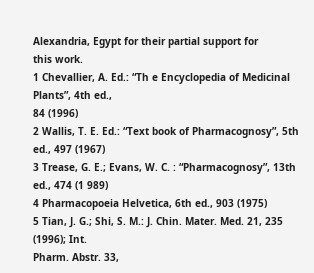Alexandria, Egypt for their partial support for
this work.
1 Chevallier, A. Ed.: “Th e Encyclopedia of Medicinal Plants”, 4th ed.,
84 (1996)
2 Wallis, T. E. Ed.: “Text book of Pharmacognosy”, 5th ed., 497 (1967)
3 Trease, G. E.; Evans, W. C. : “Pharmacognosy”, 13th ed., 474 (1 989)
4 Pharmacopoeia Helvetica, 6th ed., 903 (1975)
5 Tian, J. G.; Shi, S. M.: J. Chin. Mater. Med. 21, 235 (1996); Int.
Pharm. Abstr. 33,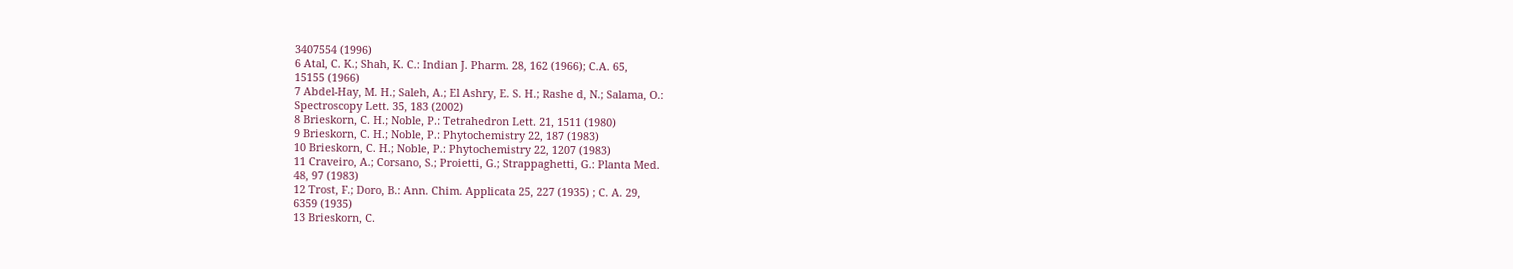3407554 (1996)
6 Atal, C. K.; Shah, K. C.: Indian J. Pharm. 28, 162 (1966); C.A. 65,
15155 (1966)
7 Abdel-Hay, M. H.; Saleh, A.; El Ashry, E. S. H.; Rashe d, N.; Salama, O.:
Spectroscopy Lett. 35, 183 (2002)
8 Brieskorn, C. H.; Noble, P.: Tetrahedron Lett. 21, 1511 (1980)
9 Brieskorn, C. H.; Noble, P.: Phytochemistry 22, 187 (1983)
10 Brieskorn, C. H.; Noble, P.: Phytochemistry 22, 1207 (1983)
11 Craveiro, A.; Corsano, S.; Proietti, G.; Strappaghetti, G.: Planta Med.
48, 97 (1983)
12 Trost, F.; Doro, B.: Ann. Chim. Applicata 25, 227 (1935) ; C. A. 29,
6359 (1935)
13 Brieskorn, C.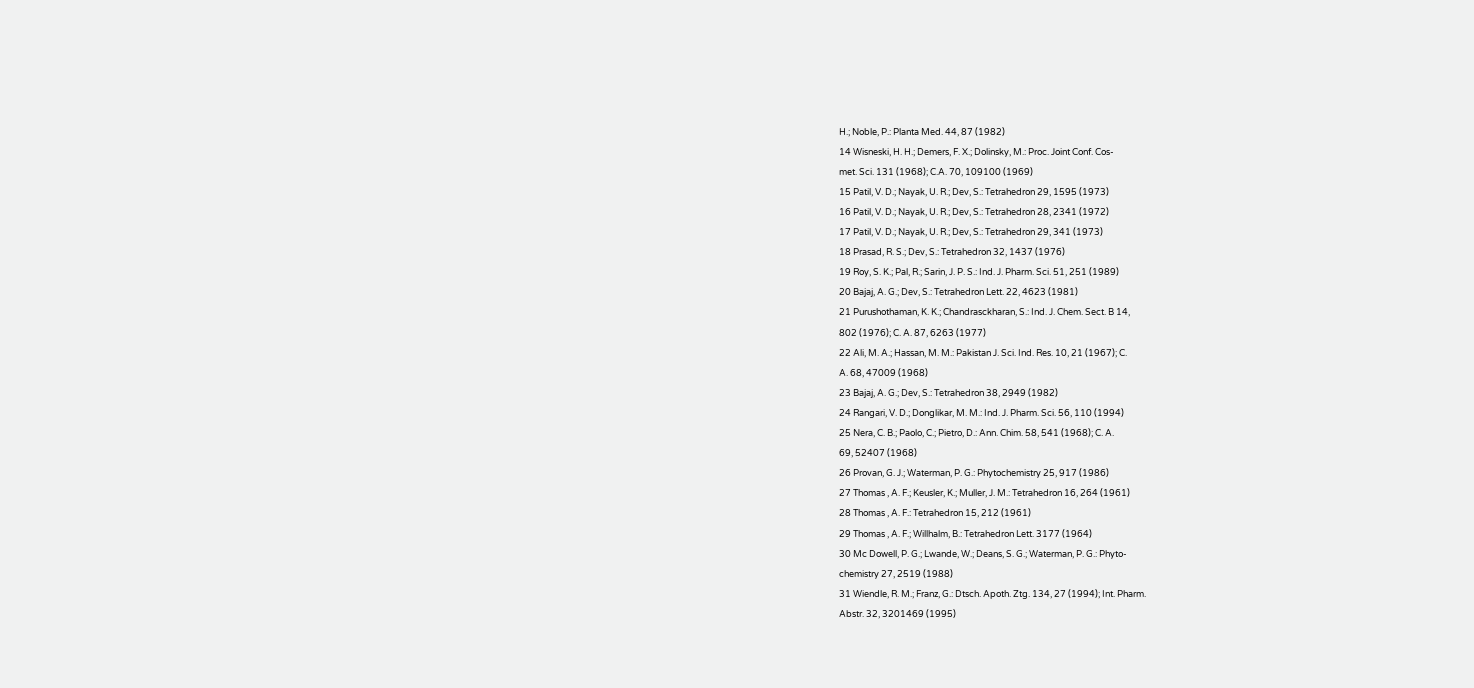H.; Noble, P.: Planta Med. 44, 87 (1982)
14 Wisneski, H. H.; Demers, F. X.; Dolinsky, M.: Proc. Joint Conf. Cos-
met. Sci. 131 (1968); C.A. 70, 109100 (1969)
15 Patil, V. D.; Nayak, U. R.; Dev, S.: Tetrahedron 29, 1595 (1973)
16 Patil, V. D.; Nayak, U. R.; Dev, S.: Tetrahedron 28, 2341 (1972)
17 Patil, V. D.; Nayak, U. R.; Dev, S.: Tetrahedron 29, 341 (1973)
18 Prasad, R. S.; Dev, S.: Tetrahedron 32, 1437 (1976)
19 Roy, S. K.; Pal, R.; Sarin, J. P. S.: Ind. J. Pharm. Sci. 51, 251 (1989)
20 Bajaj, A. G.; Dev, S.: Tetrahedron Lett. 22, 4623 (1981)
21 Purushothaman, K. K.; Chandrasckharan, S.: Ind. J. Chem. Sect. B 14,
802 (1976); C. A. 87, 6263 (1977)
22 Ali, M. A.; Hassan, M. M.: Pakistan J. Sci. Ind. Res. 10, 21 (1967); C.
A. 68, 47009 (1968)
23 Bajaj, A. G.; Dev, S.: Tetrahedron 38, 2949 (1982)
24 Rangari, V. D.; Donglikar, M. M.: Ind. J. Pharm. Sci. 56, 110 (1994)
25 Nera, C. B.; Paolo, C.; Pietro, D.: Ann. Chim. 58, 541 (1968); C. A.
69, 52407 (1968)
26 Provan, G. J.; Waterman, P. G.: Phytochemistry 25, 917 (1986)
27 Thomas , A. F.; Keusler, K.; Muller, J. M.: Tetrahedron 16, 264 (1961)
28 Thomas , A. F.: Tetrahedron 15, 212 (1961)
29 Thomas , A. F.; Willhalm, B.: Tetrahedron Lett. 3177 (1964)
30 Mc Dowell, P. G.; Lwande, W.; Deans, S. G.; Waterman, P. G.: Phyto-
chemistry 27, 2519 (1988)
31 Wiendle, R. M.; Franz, G.: Dtsch. Apoth. Ztg. 134, 27 (1994); Int. Pharm.
Abstr. 32, 3201469 (1995)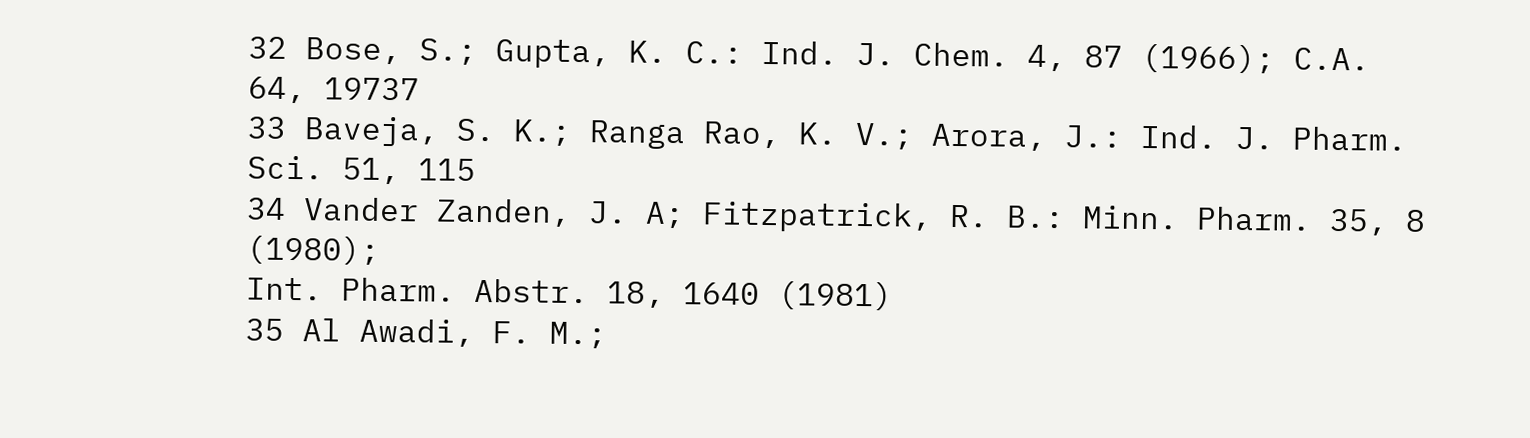32 Bose, S.; Gupta, K. C.: Ind. J. Chem. 4, 87 (1966); C.A. 64, 19737
33 Baveja, S. K.; Ranga Rao, K. V.; Arora, J.: Ind. J. Pharm. Sci. 51, 115
34 Vander Zanden, J. A; Fitzpatrick, R. B.: Minn. Pharm. 35, 8 (1980);
Int. Pharm. Abstr. 18, 1640 (1981)
35 Al Awadi, F. M.;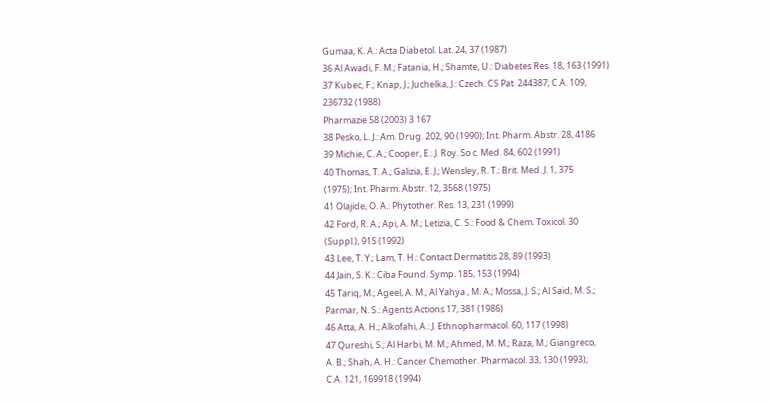Gumaa, K. A.: Acta Diabetol. Lat. 24, 37 (1987)
36 Al Awadi, F. M.; Fatania, H.; Shamte, U.: Diabetes Res. 18, 163 (1991)
37 Kubec, F.; Knap, J.; Juchelka, J.: Czech. CS Pat. 244387; C.A. 109,
236732 (1988)
Pharmazie 58 (2003) 3 167
38 Pesko, L. J.: Am. Drug. 202, 90 (1990); Int. Pharm. Abstr. 28, 4186
39 Michie, C. A.; Cooper, E.: J. Roy. So c. Med. 84, 602 (1991)
40 Thomas, T. A.; Galizia, E. J.; Wensley, R. T.: Brit. Med. J. 1, 375
(1975); Int. Pharm. Abstr. 12, 3568 (1975)
41 Olajide, O. A.: Phytother. Res. 13, 231 (1999)
42 Ford, R. A.; Api, A. M.; Letizia, C. S.: Food & Chem. Toxicol. 30
(Suppl.), 91S (1992)
43 Lee, T. Y.; Lam, T. H.: Contact Dermatitis 28, 89 (1993)
44 Jain, S. K.: Ciba Found. Symp. 185, 153 (1994)
45 Tariq, M.; Ageel, A. M.; Al Yahya , M. A.; Mossa, J. S.; Al Said, M. S.;
Parmar, N. S.: Agents Actions 17, 381 (1986)
46 Atta, A. H.; Alkofahi, A.: J. Ethnopharmacol. 60, 117 (1998)
47 Qureshi, S.; Al Harbi, M. M.; Ahmed, M. M.; Raza, M.; Giangreco,
A. B.; Shah, A. H.: Cancer Chemother. Pharmacol. 33, 130 (1993);
C.A. 121, 169918 (1994)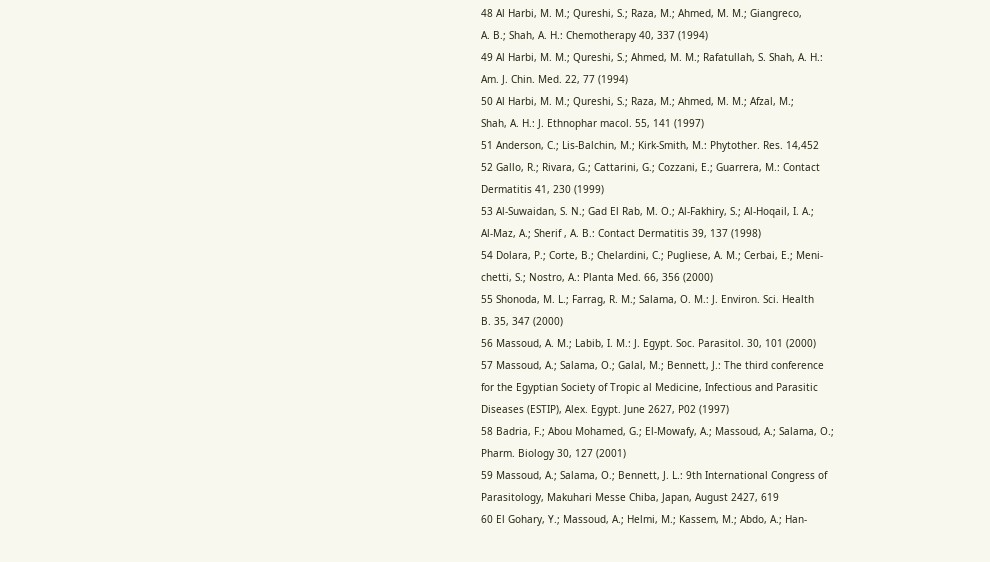48 Al Harbi, M. M.; Qureshi, S.; Raza, M.; Ahmed, M. M.; Giangreco,
A. B.; Shah, A. H.: Chemotherapy 40, 337 (1994)
49 Al Harbi, M. M.; Qureshi, S.; Ahmed, M. M.; Rafatullah, S. Shah, A. H.:
Am. J. Chin. Med. 22, 77 (1994)
50 Al Harbi, M. M.; Qureshi, S.; Raza, M.; Ahmed, M. M.; Afzal, M.;
Shah, A. H.: J. Ethnophar macol. 55, 141 (1997)
51 Anderson, C.; Lis-Balchin, M.; Kirk-Smith, M.: Phytother. Res. 14,452
52 Gallo, R.; Rivara, G.; Cattarini, G.; Cozzani, E.; Guarrera, M.: Contact
Dermatitis 41, 230 (1999)
53 Al-Suwaidan, S. N.; Gad El Rab, M. O.; Al-Fakhiry, S.; Al-Hoqail, I. A.;
Al-Maz, A.; Sherif , A. B.: Contact Dermatitis 39, 137 (1998)
54 Dolara, P.; Corte, B.; Chelardini, C.; Pugliese, A. M.; Cerbai, E.; Meni-
chetti, S.; Nostro, A.: Planta Med. 66, 356 (2000)
55 Shonoda, M. L.; Farrag, R. M.; Salama, O. M.: J. Environ. Sci. Health
B. 35, 347 (2000)
56 Massoud, A. M.; Labib, I. M.: J. Egypt. Soc. Parasitol. 30, 101 (2000)
57 Massoud, A.; Salama, O.; Galal, M.; Bennett, J.: The third conference
for the Egyptian Society of Tropic al Medicine, Infectious and Parasitic
Diseases (ESTIP), Alex. Egypt. June 2627, P02 (1997)
58 Badria, F.; Abou Mohamed, G.; El-Mowafy, A.; Massoud, A.; Salama, O.;
Pharm. Biology 30, 127 (2001)
59 Massoud, A.; Salama, O.; Bennett, J. L.: 9th International Congress of
Parasitology, Makuhari Messe Chiba, Japan, August 2427, 619
60 El Gohary, Y.; Massoud, A.; Helmi, M.; Kassem, M.; Abdo, A.; Han-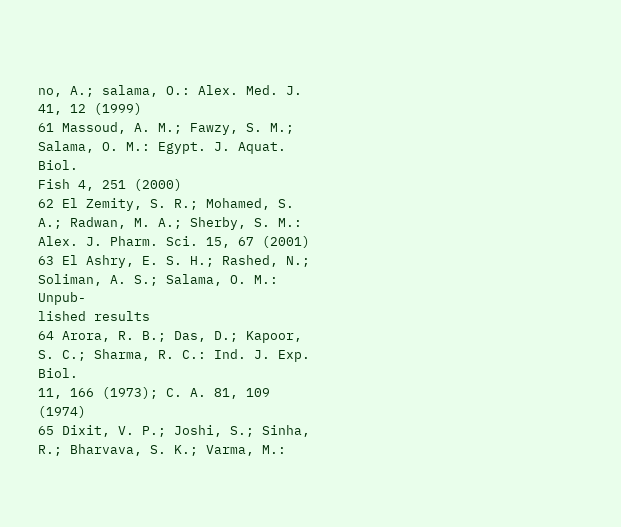no, A.; salama, O.: Alex. Med. J. 41, 12 (1999)
61 Massoud, A. M.; Fawzy, S. M.; Salama, O. M.: Egypt. J. Aquat. Biol.
Fish 4, 251 (2000)
62 El Zemity, S. R.; Mohamed, S. A.; Radwan, M. A.; Sherby, S. M.:
Alex. J. Pharm. Sci. 15, 67 (2001)
63 El Ashry, E. S. H.; Rashed, N.; Soliman, A. S.; Salama, O. M.: Unpub-
lished results
64 Arora, R. B.; Das, D.; Kapoor, S. C.; Sharma, R. C.: Ind. J. Exp. Biol.
11, 166 (1973); C. A. 81, 109 (1974)
65 Dixit, V. P.; Joshi, S.; Sinha, R.; Bharvava, S. K.; Varma, M.: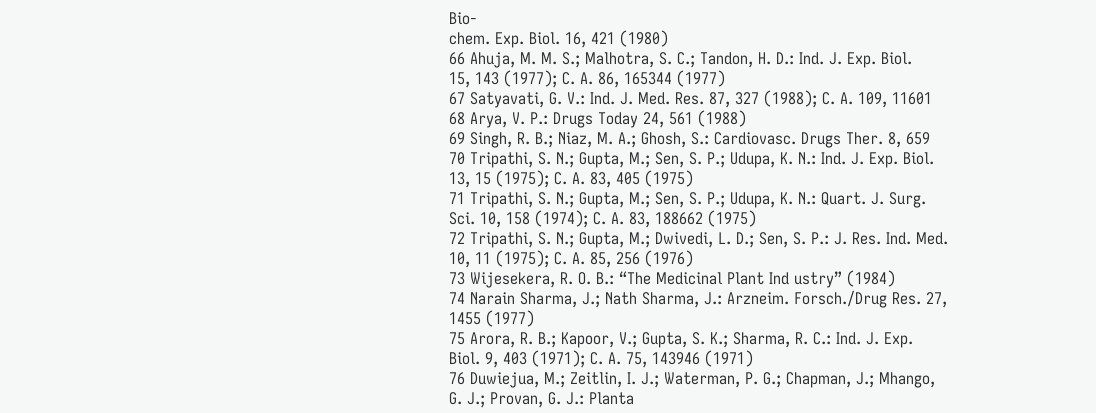Bio-
chem. Exp. Biol. 16, 421 (1980)
66 Ahuja, M. M. S.; Malhotra, S. C.; Tandon, H. D.: Ind. J. Exp. Biol.
15, 143 (1977); C. A. 86, 165344 (1977)
67 Satyavati, G. V.: Ind. J. Med. Res. 87, 327 (1988); C. A. 109, 11601
68 Arya, V. P.: Drugs Today 24, 561 (1988)
69 Singh, R. B.; Niaz, M. A.; Ghosh, S.: Cardiovasc. Drugs Ther. 8, 659
70 Tripathi, S. N.; Gupta, M.; Sen, S. P.; Udupa, K. N.: Ind. J. Exp. Biol.
13, 15 (1975); C. A. 83, 405 (1975)
71 Tripathi, S. N.; Gupta, M.; Sen, S. P.; Udupa, K. N.: Quart. J. Surg.
Sci. 10, 158 (1974); C. A. 83, 188662 (1975)
72 Tripathi, S. N.; Gupta, M.; Dwivedi, L. D.; Sen, S. P.: J. Res. Ind. Med.
10, 11 (1975); C. A. 85, 256 (1976)
73 Wijesekera, R. O. B.: “The Medicinal Plant Ind ustry” (1984)
74 Narain Sharma, J.; Nath Sharma, J.: Arzneim. Forsch./Drug Res. 27,
1455 (1977)
75 Arora, R. B.; Kapoor, V.; Gupta, S. K.; Sharma, R. C.: Ind. J. Exp.
Biol. 9, 403 (1971); C. A. 75, 143946 (1971)
76 Duwiejua, M.; Zeitlin, I. J.; Waterman, P. G.; Chapman, J.; Mhango,
G. J.; Provan, G. J.: Planta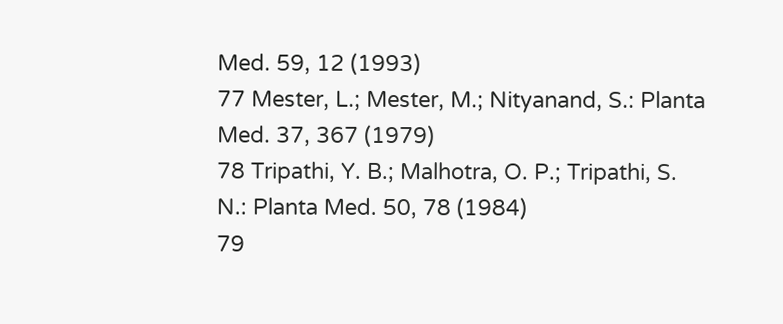Med. 59, 12 (1993)
77 Mester, L.; Mester, M.; Nityanand, S.: Planta Med. 37, 367 (1979)
78 Tripathi, Y. B.; Malhotra, O. P.; Tripathi, S. N.: Planta Med. 50, 78 (1984)
79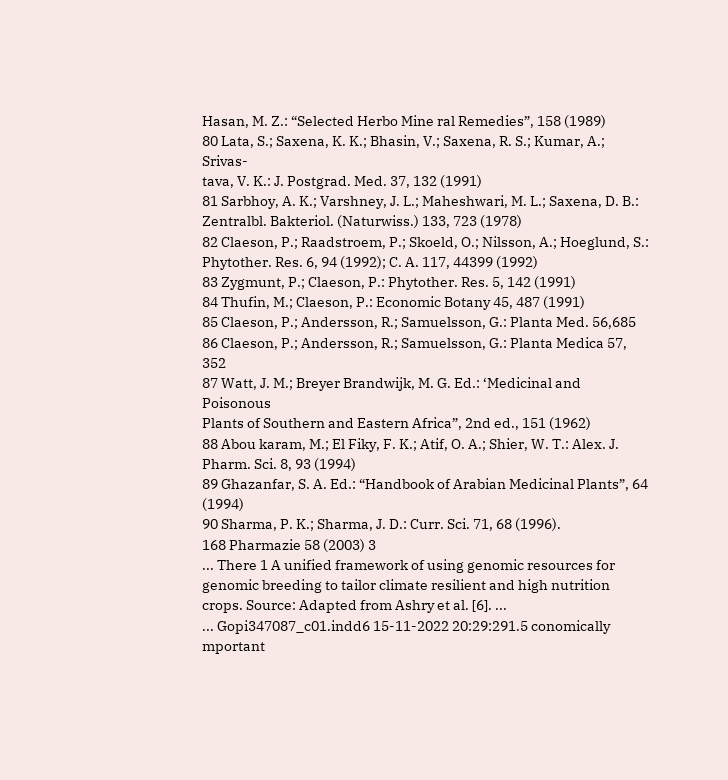Hasan, M. Z.: “Selected Herbo Mine ral Remedies”, 158 (1989)
80 Lata, S.; Saxena, K. K.; Bhasin, V.; Saxena, R. S.; Kumar, A.; Srivas-
tava, V. K.: J. Postgrad. Med. 37, 132 (1991)
81 Sarbhoy, A. K.; Varshney, J. L.; Maheshwari, M. L.; Saxena, D. B.:
Zentralbl. Bakteriol. (Naturwiss.) 133, 723 (1978)
82 Claeson, P.; Raadstroem, P.; Skoeld, O.; Nilsson, A.; Hoeglund, S.:
Phytother. Res. 6, 94 (1992); C. A. 117, 44399 (1992)
83 Zygmunt, P.; Claeson, P.: Phytother. Res. 5, 142 (1991)
84 Thufin, M.; Claeson, P.: Economic Botany 45, 487 (1991)
85 Claeson, P.; Andersson, R.; Samuelsson, G.: Planta Med. 56,685
86 Claeson, P.; Andersson, R.; Samuelsson, G.: Planta Medica 57, 352
87 Watt, J. M.; Breyer Brandwijk, M. G. Ed.: ‘Medicinal and Poisonous
Plants of Southern and Eastern Africa”, 2nd ed., 151 (1962)
88 Abou karam, M.; El Fiky, F. K.; Atif, O. A.; Shier, W. T.: Alex. J.
Pharm. Sci. 8, 93 (1994)
89 Ghazanfar, S. A. Ed.: “Handbook of Arabian Medicinal Plants”, 64 (1994)
90 Sharma, P. K.; Sharma, J. D.: Curr. Sci. 71, 68 (1996).
168 Pharmazie 58 (2003) 3
... There 1 A unified framework of using genomic resources for genomic breeding to tailor climate resilient and high nutrition crops. Source: Adapted from Ashry et al. [6]. ...
... Gopi347087_c01.indd6 15-11-2022 20:29:291.5 conomically mportant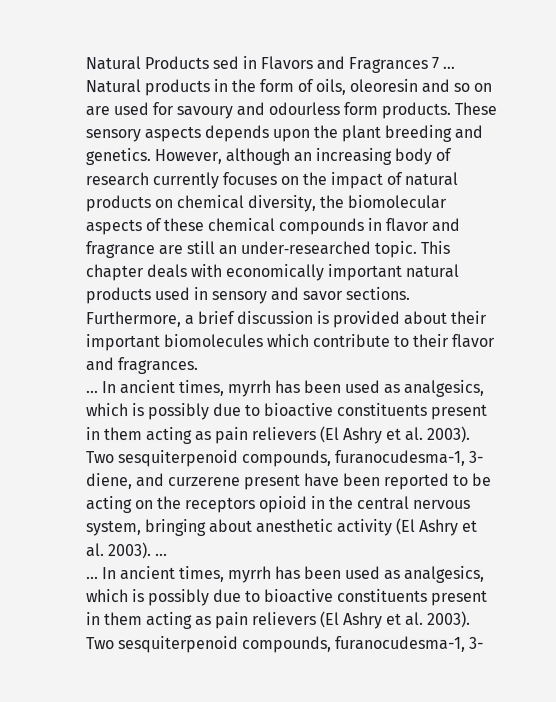Natural Products sed in Flavors and Fragrances 7 ...
Natural products in the form of oils, oleoresin and so on are used for savoury and odourless form products. These sensory aspects depends upon the plant breeding and genetics. However, although an increasing body of research currently focuses on the impact of natural products on chemical diversity, the biomolecular aspects of these chemical compounds in flavor and fragrance are still an under‐researched topic. This chapter deals with economically important natural products used in sensory and savor sections. Furthermore, a brief discussion is provided about their important biomolecules which contribute to their flavor and fragrances.
... In ancient times, myrrh has been used as analgesics, which is possibly due to bioactive constituents present in them acting as pain relievers (El Ashry et al. 2003). Two sesquiterpenoid compounds, furanocudesma-1, 3-diene, and curzerene present have been reported to be acting on the receptors opioid in the central nervous system, bringing about anesthetic activity (El Ashry et al. 2003). ...
... In ancient times, myrrh has been used as analgesics, which is possibly due to bioactive constituents present in them acting as pain relievers (El Ashry et al. 2003). Two sesquiterpenoid compounds, furanocudesma-1, 3-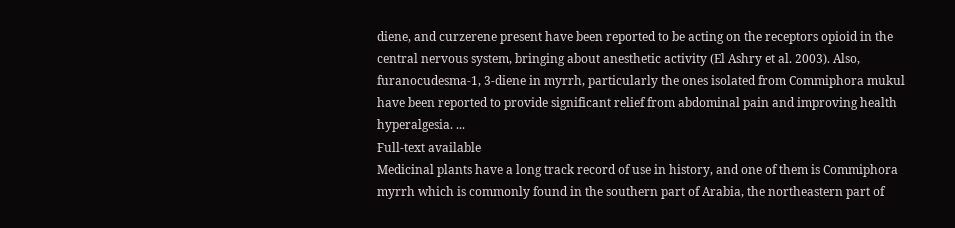diene, and curzerene present have been reported to be acting on the receptors opioid in the central nervous system, bringing about anesthetic activity (El Ashry et al. 2003). Also, furanocudesma-1, 3-diene in myrrh, particularly the ones isolated from Commiphora mukul have been reported to provide significant relief from abdominal pain and improving health hyperalgesia. ...
Full-text available
Medicinal plants have a long track record of use in history, and one of them is Commiphora myrrh which is commonly found in the southern part of Arabia, the northeastern part of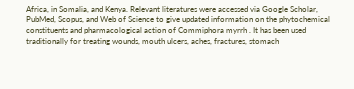Africa, in Somalia, and Kenya. Relevant literatures were accessed via Google Scholar, PubMed, Scopus, and Web of Science to give updated information on the phytochemical constituents and pharmacological action of Commiphora myrrh . It has been used traditionally for treating wounds, mouth ulcers, aches, fractures, stomach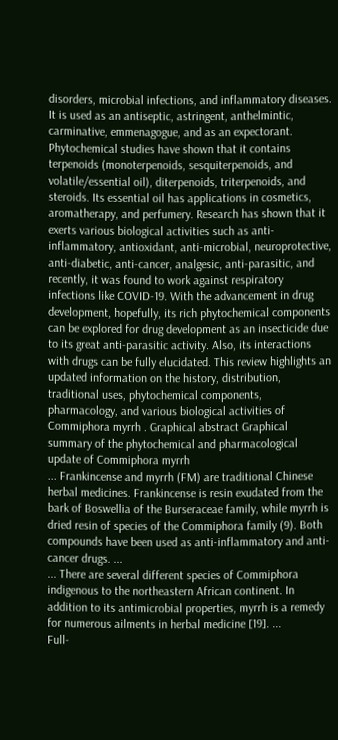disorders, microbial infections, and inflammatory diseases. It is used as an antiseptic, astringent, anthelmintic, carminative, emmenagogue, and as an expectorant. Phytochemical studies have shown that it contains terpenoids (monoterpenoids, sesquiterpenoids, and volatile/essential oil), diterpenoids, triterpenoids, and steroids. Its essential oil has applications in cosmetics, aromatherapy, and perfumery. Research has shown that it exerts various biological activities such as anti-inflammatory, antioxidant, anti-microbial, neuroprotective, anti-diabetic, anti-cancer, analgesic, anti-parasitic, and recently, it was found to work against respiratory infections like COVID-19. With the advancement in drug development, hopefully, its rich phytochemical components can be explored for drug development as an insecticide due to its great anti-parasitic activity. Also, its interactions with drugs can be fully elucidated. This review highlights an updated information on the history, distribution, traditional uses, phytochemical components, pharmacology, and various biological activities of Commiphora myrrh . Graphical abstract Graphical summary of the phytochemical and pharmacological update of Commiphora myrrh
... Frankincense and myrrh (FM) are traditional Chinese herbal medicines. Frankincense is resin exudated from the bark of Boswellia of the Burseraceae family, while myrrh is dried resin of species of the Commiphora family (9). Both compounds have been used as anti-inflammatory and anti-cancer drugs. ...
... There are several different species of Commiphora indigenous to the northeastern African continent. In addition to its antimicrobial properties, myrrh is a remedy for numerous ailments in herbal medicine [19]. ...
Full-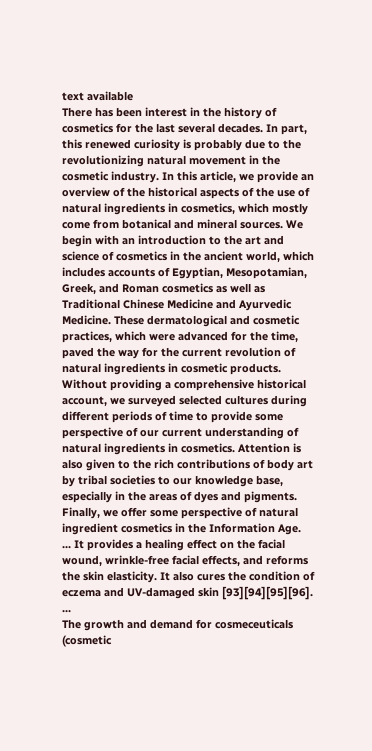text available
There has been interest in the history of cosmetics for the last several decades. In part, this renewed curiosity is probably due to the revolutionizing natural movement in the cosmetic industry. In this article, we provide an overview of the historical aspects of the use of natural ingredients in cosmetics, which mostly come from botanical and mineral sources. We begin with an introduction to the art and science of cosmetics in the ancient world, which includes accounts of Egyptian, Mesopotamian, Greek, and Roman cosmetics as well as Traditional Chinese Medicine and Ayurvedic Medicine. These dermatological and cosmetic practices, which were advanced for the time, paved the way for the current revolution of natural ingredients in cosmetic products. Without providing a comprehensive historical account, we surveyed selected cultures during different periods of time to provide some perspective of our current understanding of natural ingredients in cosmetics. Attention is also given to the rich contributions of body art by tribal societies to our knowledge base, especially in the areas of dyes and pigments. Finally, we offer some perspective of natural ingredient cosmetics in the Information Age.
... It provides a healing effect on the facial wound, wrinkle-free facial effects, and reforms the skin elasticity. It also cures the condition of eczema and UV-damaged skin [93][94][95][96]. ...
The growth and demand for cosmeceuticals (cosmetic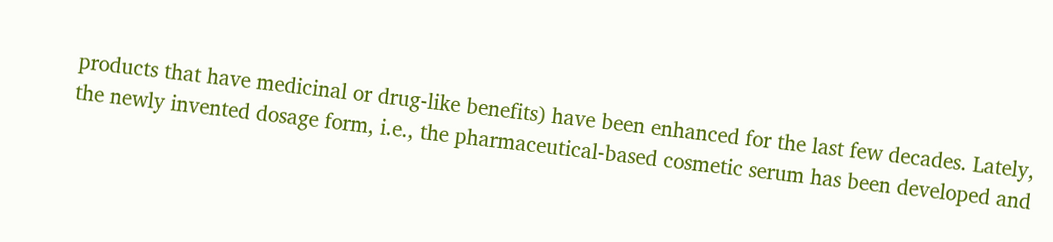products that have medicinal or drug-like benefits) have been enhanced for the last few decades. Lately, the newly invented dosage form, i.e., the pharmaceutical-based cosmetic serum has been developed and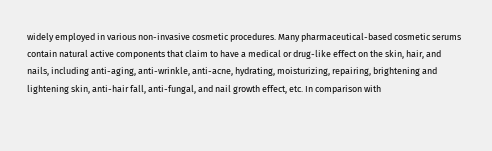widely employed in various non-invasive cosmetic procedures. Many pharmaceutical-based cosmetic serums contain natural active components that claim to have a medical or drug-like effect on the skin, hair, and nails, including anti-aging, anti-wrinkle, anti-acne, hydrating, moisturizing, repairing, brightening and lightening skin, anti-hair fall, anti-fungal, and nail growth effect, etc. In comparison with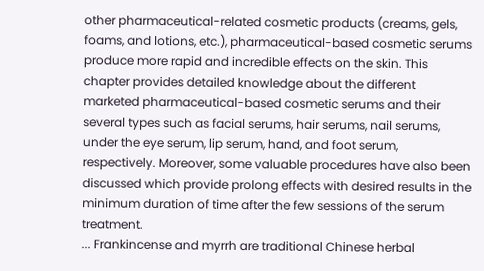other pharmaceutical-related cosmetic products (creams, gels, foams, and lotions, etc.), pharmaceutical-based cosmetic serums produce more rapid and incredible effects on the skin. This chapter provides detailed knowledge about the different marketed pharmaceutical-based cosmetic serums and their several types such as facial serums, hair serums, nail serums, under the eye serum, lip serum, hand, and foot serum, respectively. Moreover, some valuable procedures have also been discussed which provide prolong effects with desired results in the minimum duration of time after the few sessions of the serum treatment.
... Frankincense and myrrh are traditional Chinese herbal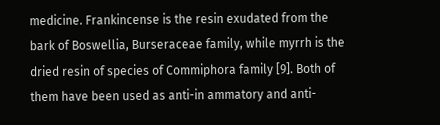medicine. Frankincense is the resin exudated from the bark of Boswellia, Burseraceae family, while myrrh is the dried resin of species of Commiphora family [9]. Both of them have been used as anti-in ammatory and anti-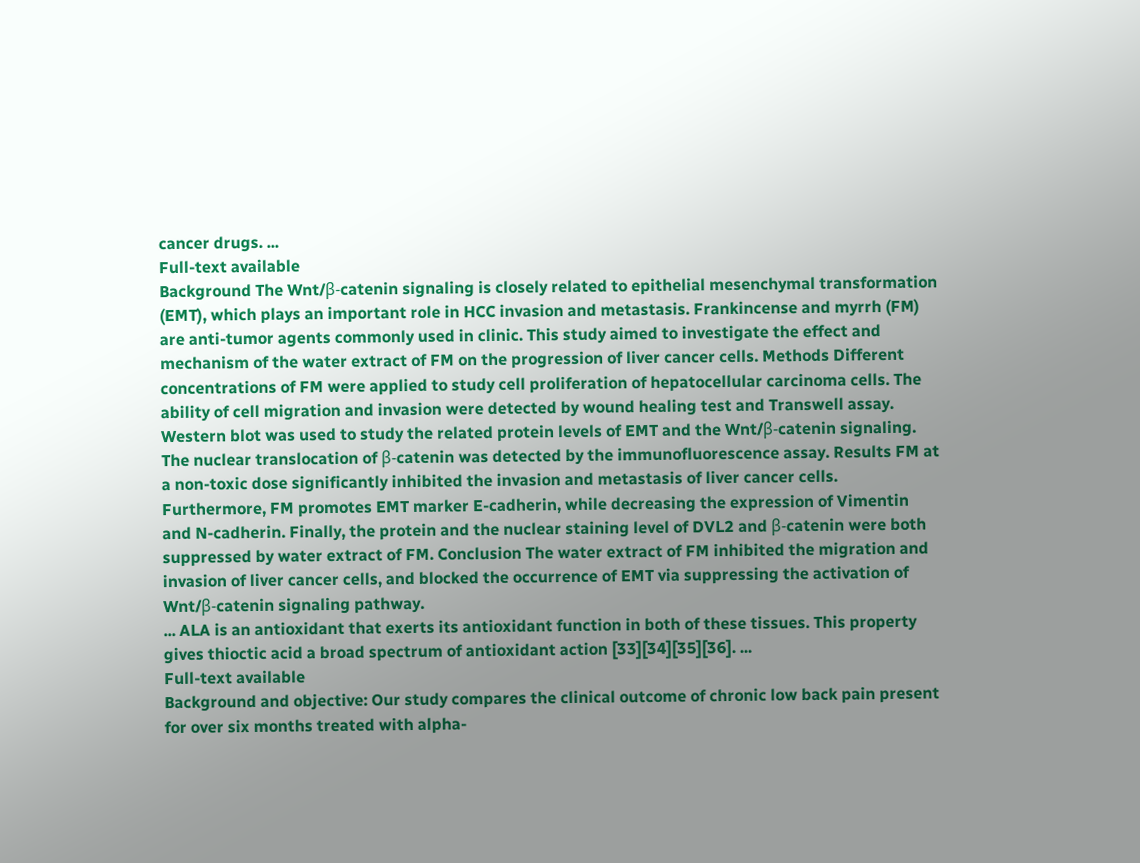cancer drugs. ...
Full-text available
Background The Wnt/β-catenin signaling is closely related to epithelial mesenchymal transformation (EMT), which plays an important role in HCC invasion and metastasis. Frankincense and myrrh (FM) are anti-tumor agents commonly used in clinic. This study aimed to investigate the effect and mechanism of the water extract of FM on the progression of liver cancer cells. Methods Different concentrations of FM were applied to study cell proliferation of hepatocellular carcinoma cells. The ability of cell migration and invasion were detected by wound healing test and Transwell assay. Western blot was used to study the related protein levels of EMT and the Wnt/β-catenin signaling. The nuclear translocation of β-catenin was detected by the immunofluorescence assay. Results FM at a non-toxic dose significantly inhibited the invasion and metastasis of liver cancer cells. Furthermore, FM promotes EMT marker E-cadherin, while decreasing the expression of Vimentin and N-cadherin. Finally, the protein and the nuclear staining level of DVL2 and β-catenin were both suppressed by water extract of FM. Conclusion The water extract of FM inhibited the migration and invasion of liver cancer cells, and blocked the occurrence of EMT via suppressing the activation of Wnt/β-catenin signaling pathway.
... ALA is an antioxidant that exerts its antioxidant function in both of these tissues. This property gives thioctic acid a broad spectrum of antioxidant action [33][34][35][36]. ...
Full-text available
Background and objective: Our study compares the clinical outcome of chronic low back pain present for over six months treated with alpha-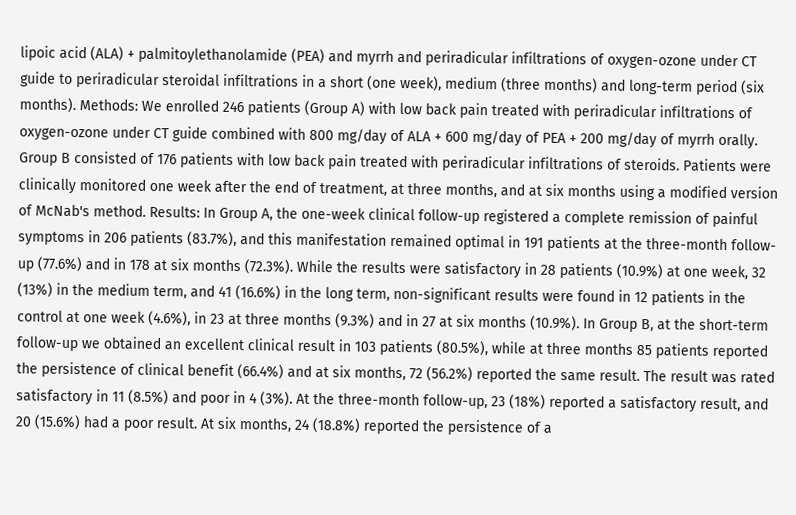lipoic acid (ALA) + palmitoylethanolamide (PEA) and myrrh and periradicular infiltrations of oxygen-ozone under CT guide to periradicular steroidal infiltrations in a short (one week), medium (three months) and long-term period (six months). Methods: We enrolled 246 patients (Group A) with low back pain treated with periradicular infiltrations of oxygen-ozone under CT guide combined with 800 mg/day of ALA + 600 mg/day of PEA + 200 mg/day of myrrh orally. Group B consisted of 176 patients with low back pain treated with periradicular infiltrations of steroids. Patients were clinically monitored one week after the end of treatment, at three months, and at six months using a modified version of McNab's method. Results: In Group A, the one-week clinical follow-up registered a complete remission of painful symptoms in 206 patients (83.7%), and this manifestation remained optimal in 191 patients at the three-month follow-up (77.6%) and in 178 at six months (72.3%). While the results were satisfactory in 28 patients (10.9%) at one week, 32 (13%) in the medium term, and 41 (16.6%) in the long term, non-significant results were found in 12 patients in the control at one week (4.6%), in 23 at three months (9.3%) and in 27 at six months (10.9%). In Group B, at the short-term follow-up we obtained an excellent clinical result in 103 patients (80.5%), while at three months 85 patients reported the persistence of clinical benefit (66.4%) and at six months, 72 (56.2%) reported the same result. The result was rated satisfactory in 11 (8.5%) and poor in 4 (3%). At the three-month follow-up, 23 (18%) reported a satisfactory result, and 20 (15.6%) had a poor result. At six months, 24 (18.8%) reported the persistence of a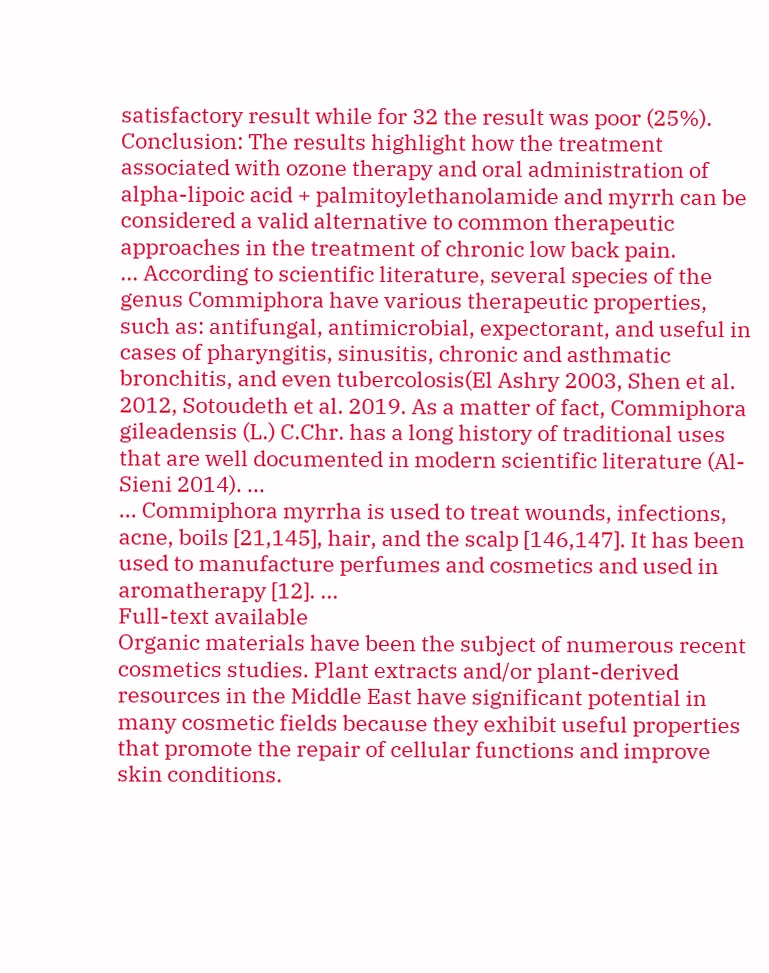satisfactory result while for 32 the result was poor (25%). Conclusion: The results highlight how the treatment associated with ozone therapy and oral administration of alpha-lipoic acid + palmitoylethanolamide and myrrh can be considered a valid alternative to common therapeutic approaches in the treatment of chronic low back pain.
... According to scientific literature, several species of the genus Commiphora have various therapeutic properties, such as: antifungal, antimicrobial, expectorant, and useful in cases of pharyngitis, sinusitis, chronic and asthmatic bronchitis, and even tubercolosis(El Ashry 2003, Shen et al. 2012, Sotoudeth et al. 2019. As a matter of fact, Commiphora gileadensis (L.) C.Chr. has a long history of traditional uses that are well documented in modern scientific literature (Al-Sieni 2014). ...
... Commiphora myrrha is used to treat wounds, infections, acne, boils [21,145], hair, and the scalp [146,147]. It has been used to manufacture perfumes and cosmetics and used in aromatherapy [12]. ...
Full-text available
Organic materials have been the subject of numerous recent cosmetics studies. Plant extracts and/or plant-derived resources in the Middle East have significant potential in many cosmetic fields because they exhibit useful properties that promote the repair of cellular functions and improve skin conditions.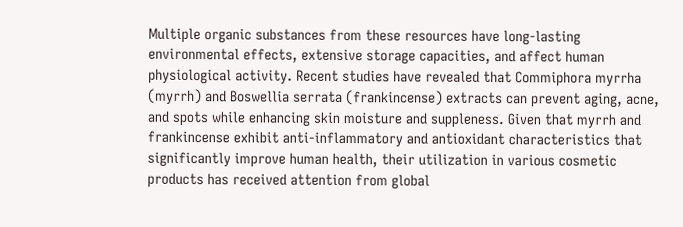Multiple organic substances from these resources have long-lasting environmental effects, extensive storage capacities, and affect human physiological activity. Recent studies have revealed that Commiphora myrrha (myrrh) and Boswellia serrata (frankincense) extracts can prevent aging, acne, and spots while enhancing skin moisture and suppleness. Given that myrrh and frankincense exhibit anti-inflammatory and antioxidant characteristics that significantly improve human health, their utilization in various cosmetic products has received attention from global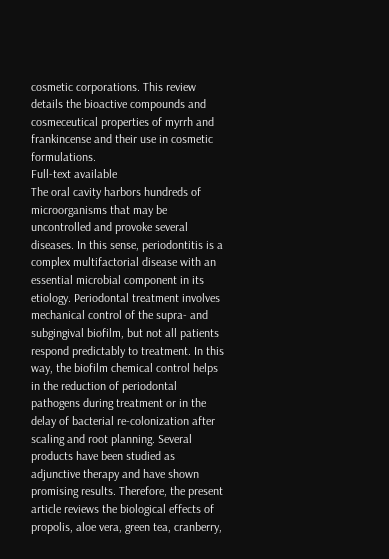cosmetic corporations. This review details the bioactive compounds and cosmeceutical properties of myrrh and frankincense and their use in cosmetic formulations.
Full-text available
The oral cavity harbors hundreds of microorganisms that may be uncontrolled and provoke several diseases. In this sense, periodontitis is a complex multifactorial disease with an essential microbial component in its etiology. Periodontal treatment involves mechanical control of the supra- and subgingival biofilm, but not all patients respond predictably to treatment. In this way, the biofilm chemical control helps in the reduction of periodontal pathogens during treatment or in the delay of bacterial re-colonization after scaling and root planning. Several products have been studied as adjunctive therapy and have shown promising results. Therefore, the present article reviews the biological effects of propolis, aloe vera, green tea, cranberry,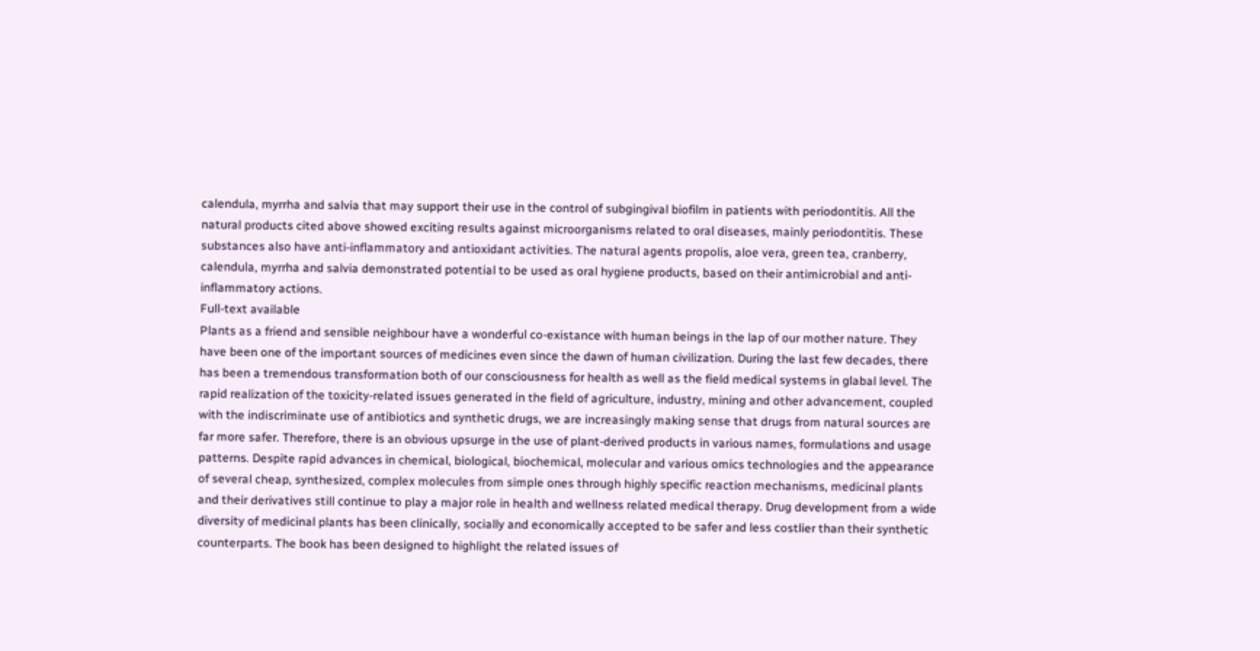calendula, myrrha and salvia that may support their use in the control of subgingival biofilm in patients with periodontitis. All the natural products cited above showed exciting results against microorganisms related to oral diseases, mainly periodontitis. These substances also have anti-inflammatory and antioxidant activities. The natural agents propolis, aloe vera, green tea, cranberry, calendula, myrrha and salvia demonstrated potential to be used as oral hygiene products, based on their antimicrobial and anti-inflammatory actions.
Full-text available
Plants as a friend and sensible neighbour have a wonderful co-existance with human beings in the lap of our mother nature. They have been one of the important sources of medicines even since the dawn of human civilization. During the last few decades, there has been a tremendous transformation both of our consciousness for health as well as the field medical systems in glabal level. The rapid realization of the toxicity-related issues generated in the field of agriculture, industry, mining and other advancement, coupled with the indiscriminate use of antibiotics and synthetic drugs, we are increasingly making sense that drugs from natural sources are far more safer. Therefore, there is an obvious upsurge in the use of plant-derived products in various names, formulations and usage patterns. Despite rapid advances in chemical, biological, biochemical, molecular and various omics technologies and the appearance of several cheap, synthesized, complex molecules from simple ones through highly specific reaction mechanisms, medicinal plants and their derivatives still continue to play a major role in health and wellness related medical therapy. Drug development from a wide diversity of medicinal plants has been clinically, socially and economically accepted to be safer and less costlier than their synthetic counterparts. The book has been designed to highlight the related issues of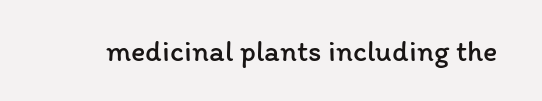medicinal plants including the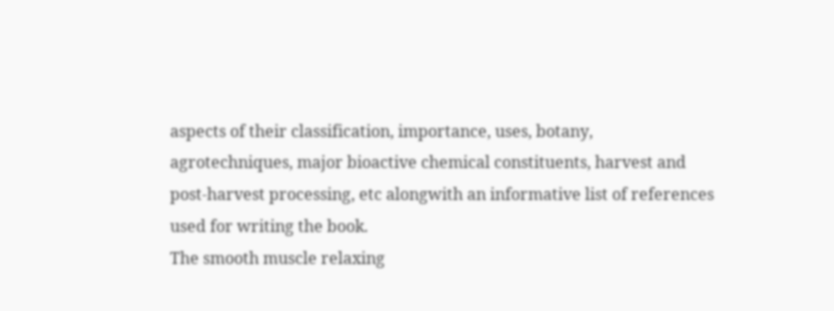aspects of their classification, importance, uses, botany, agrotechniques, major bioactive chemical constituents, harvest and post-harvest processing, etc alongwith an informative list of references used for writing the book.
The smooth muscle relaxing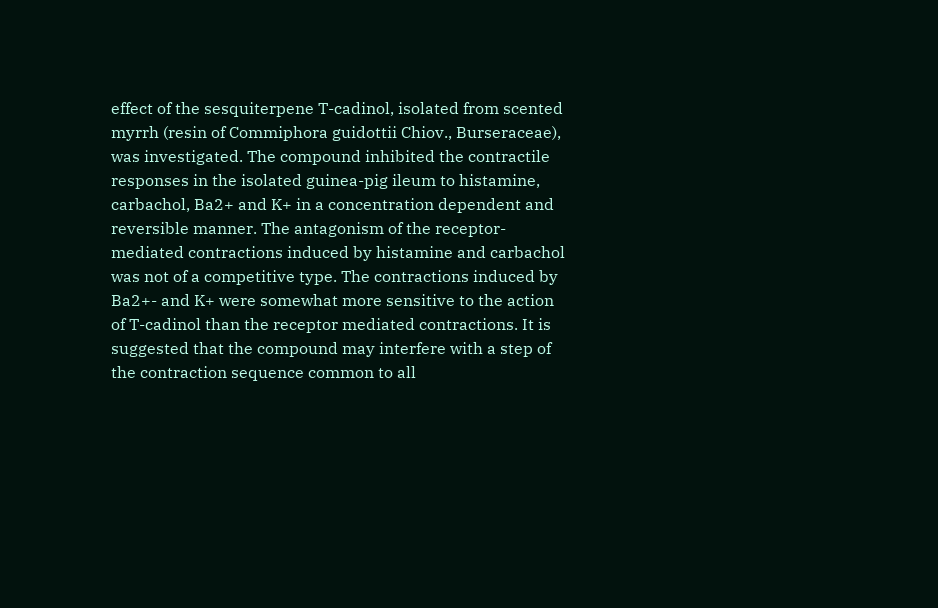effect of the sesquiterpene T-cadinol, isolated from scented myrrh (resin of Commiphora guidottii Chiov., Burseraceae), was investigated. The compound inhibited the contractile responses in the isolated guinea-pig ileum to histamine, carbachol, Ba2+ and K+ in a concentration dependent and reversible manner. The antagonism of the receptor-mediated contractions induced by histamine and carbachol was not of a competitive type. The contractions induced by Ba2+- and K+ were somewhat more sensitive to the action of T-cadinol than the receptor mediated contractions. It is suggested that the compound may interfere with a step of the contraction sequence common to all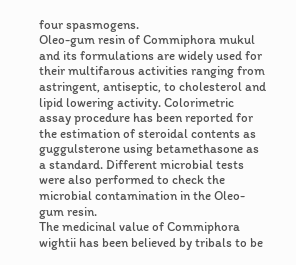four spasmogens.
Oleo-gum resin of Commiphora mukul and its formulations are widely used for their multifarous activities ranging from astringent, antiseptic, to cholesterol and lipid lowering activity. Colorimetric assay procedure has been reported for the estimation of steroidal contents as guggulsterone using betamethasone as a standard. Different microbial tests were also performed to check the microbial contamination in the Oleo-gum resin.
The medicinal value of Commiphora wightii has been believed by tribals to be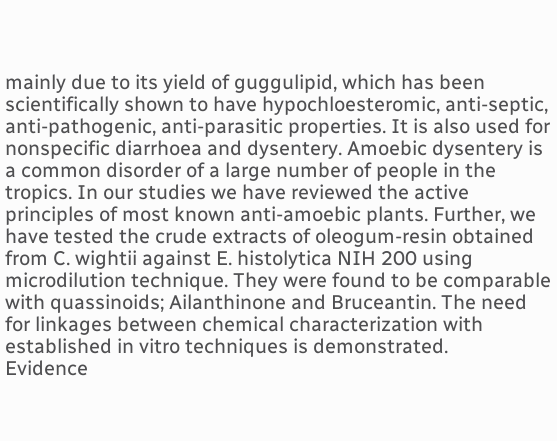mainly due to its yield of guggulipid, which has been scientifically shown to have hypochloesteromic, anti-septic, anti-pathogenic, anti-parasitic properties. It is also used for nonspecific diarrhoea and dysentery. Amoebic dysentery is a common disorder of a large number of people in the tropics. In our studies we have reviewed the active principles of most known anti-amoebic plants. Further, we have tested the crude extracts of oleogum-resin obtained from C. wightii against E. histolytica NIH 200 using microdilution technique. They were found to be comparable with quassinoids; Ailanthinone and Bruceantin. The need for linkages between chemical characterization with established in vitro techniques is demonstrated.
Evidence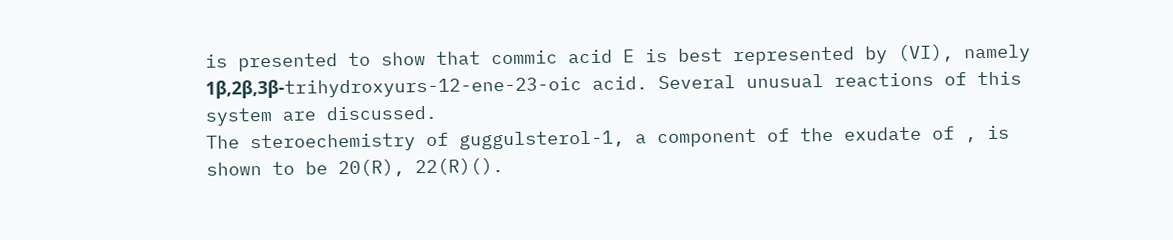is presented to show that commic acid E is best represented by (VI), namely 1β,2β,3β-trihydroxyurs-12-ene-23-oic acid. Several unusual reactions of this system are discussed.
The steroechemistry of guggulsterol-1, a component of the exudate of , is shown to be 20(R), 22(R)().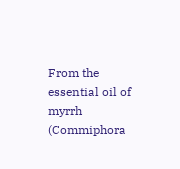From the essential oil of myrrh (Commiphora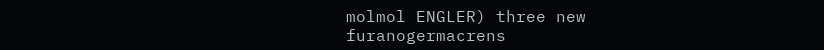molmol ENGLER) three new furanogermacrens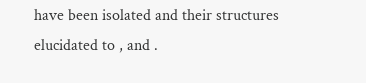have been isolated and their structures elucidated to , and .